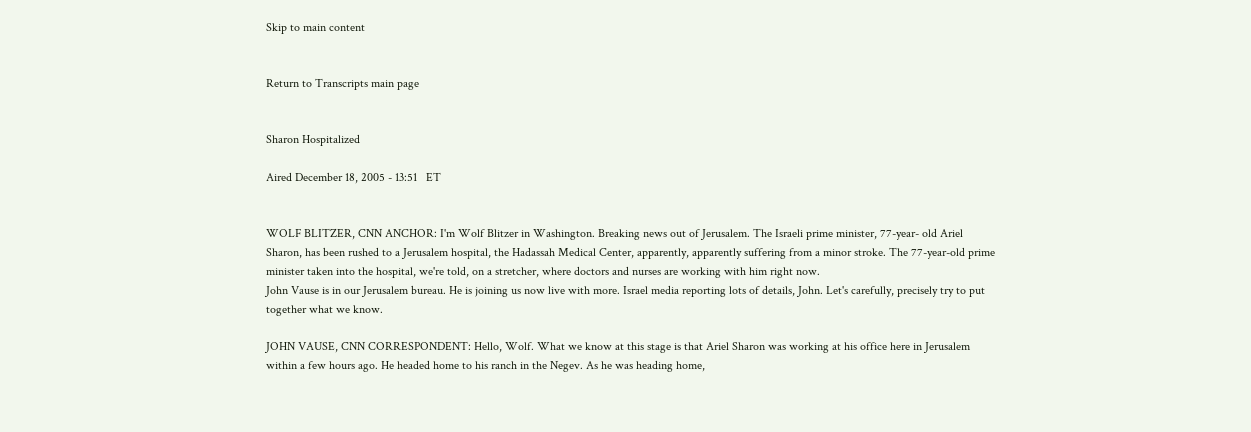Skip to main content


Return to Transcripts main page


Sharon Hospitalized

Aired December 18, 2005 - 13:51   ET


WOLF BLITZER, CNN ANCHOR: I'm Wolf Blitzer in Washington. Breaking news out of Jerusalem. The Israeli prime minister, 77-year- old Ariel Sharon, has been rushed to a Jerusalem hospital, the Hadassah Medical Center, apparently, apparently suffering from a minor stroke. The 77-year-old prime minister taken into the hospital, we're told, on a stretcher, where doctors and nurses are working with him right now.
John Vause is in our Jerusalem bureau. He is joining us now live with more. Israel media reporting lots of details, John. Let's carefully, precisely try to put together what we know.

JOHN VAUSE, CNN CORRESPONDENT: Hello, Wolf. What we know at this stage is that Ariel Sharon was working at his office here in Jerusalem within a few hours ago. He headed home to his ranch in the Negev. As he was heading home,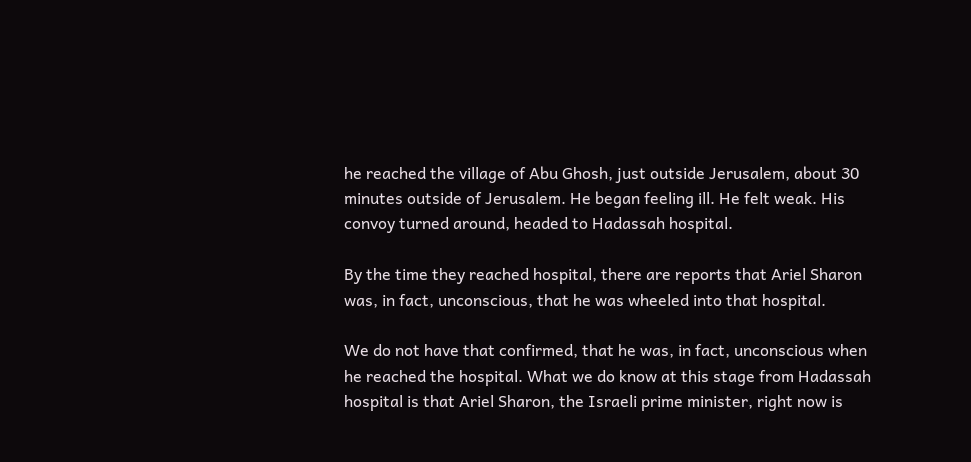he reached the village of Abu Ghosh, just outside Jerusalem, about 30 minutes outside of Jerusalem. He began feeling ill. He felt weak. His convoy turned around, headed to Hadassah hospital.

By the time they reached hospital, there are reports that Ariel Sharon was, in fact, unconscious, that he was wheeled into that hospital.

We do not have that confirmed, that he was, in fact, unconscious when he reached the hospital. What we do know at this stage from Hadassah hospital is that Ariel Sharon, the Israeli prime minister, right now is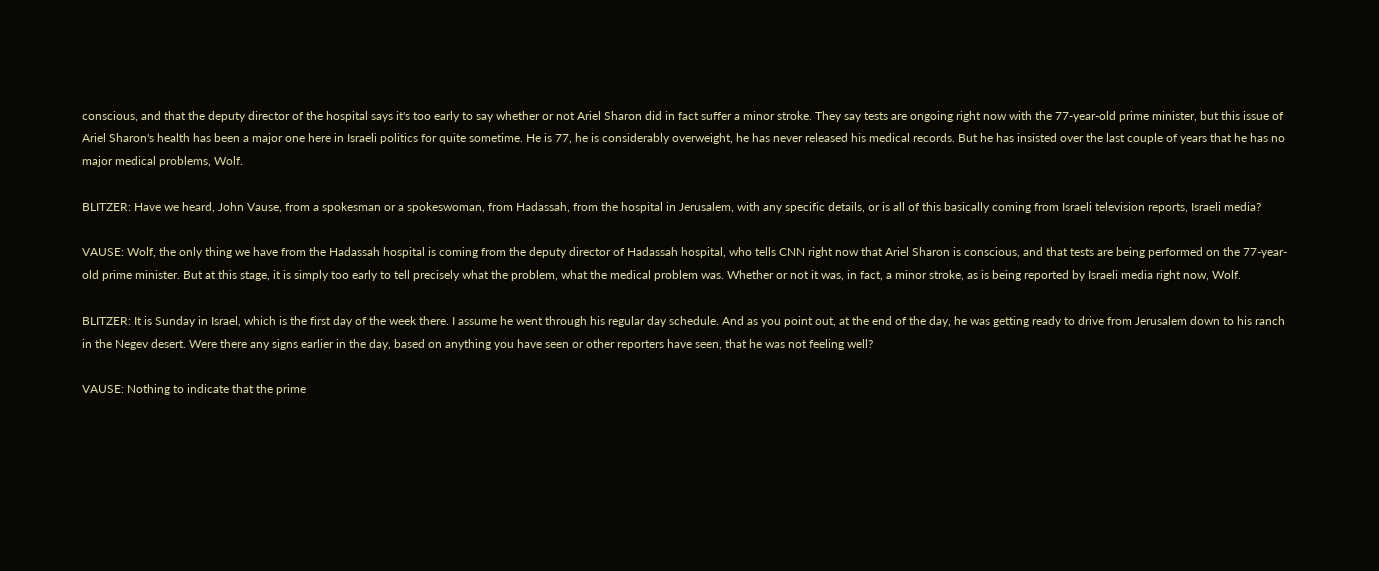conscious, and that the deputy director of the hospital says it's too early to say whether or not Ariel Sharon did in fact suffer a minor stroke. They say tests are ongoing right now with the 77-year-old prime minister, but this issue of Ariel Sharon's health has been a major one here in Israeli politics for quite sometime. He is 77, he is considerably overweight, he has never released his medical records. But he has insisted over the last couple of years that he has no major medical problems, Wolf.

BLITZER: Have we heard, John Vause, from a spokesman or a spokeswoman, from Hadassah, from the hospital in Jerusalem, with any specific details, or is all of this basically coming from Israeli television reports, Israeli media?

VAUSE: Wolf, the only thing we have from the Hadassah hospital is coming from the deputy director of Hadassah hospital, who tells CNN right now that Ariel Sharon is conscious, and that tests are being performed on the 77-year-old prime minister. But at this stage, it is simply too early to tell precisely what the problem, what the medical problem was. Whether or not it was, in fact, a minor stroke, as is being reported by Israeli media right now, Wolf.

BLITZER: It is Sunday in Israel, which is the first day of the week there. I assume he went through his regular day schedule. And as you point out, at the end of the day, he was getting ready to drive from Jerusalem down to his ranch in the Negev desert. Were there any signs earlier in the day, based on anything you have seen or other reporters have seen, that he was not feeling well?

VAUSE: Nothing to indicate that the prime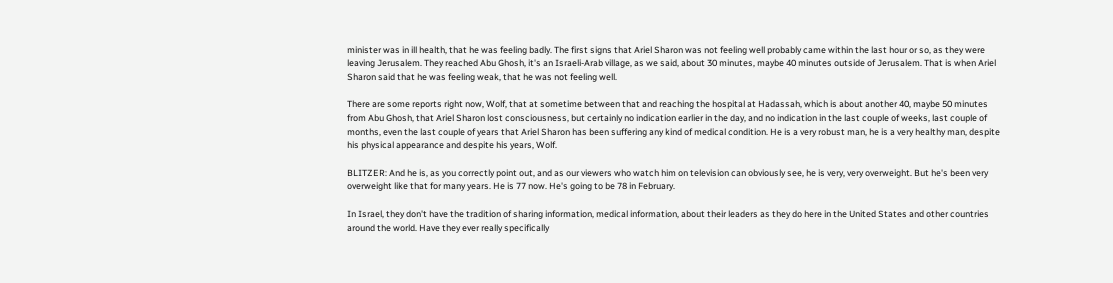minister was in ill health, that he was feeling badly. The first signs that Ariel Sharon was not feeling well probably came within the last hour or so, as they were leaving Jerusalem. They reached Abu Ghosh, it's an Israeli-Arab village, as we said, about 30 minutes, maybe 40 minutes outside of Jerusalem. That is when Ariel Sharon said that he was feeling weak, that he was not feeling well.

There are some reports right now, Wolf, that at sometime between that and reaching the hospital at Hadassah, which is about another 40, maybe 50 minutes from Abu Ghosh, that Ariel Sharon lost consciousness, but certainly no indication earlier in the day, and no indication in the last couple of weeks, last couple of months, even the last couple of years that Ariel Sharon has been suffering any kind of medical condition. He is a very robust man, he is a very healthy man, despite his physical appearance and despite his years, Wolf.

BLITZER: And he is, as you correctly point out, and as our viewers who watch him on television can obviously see, he is very, very overweight. But he's been very overweight like that for many years. He is 77 now. He's going to be 78 in February.

In Israel, they don't have the tradition of sharing information, medical information, about their leaders as they do here in the United States and other countries around the world. Have they ever really specifically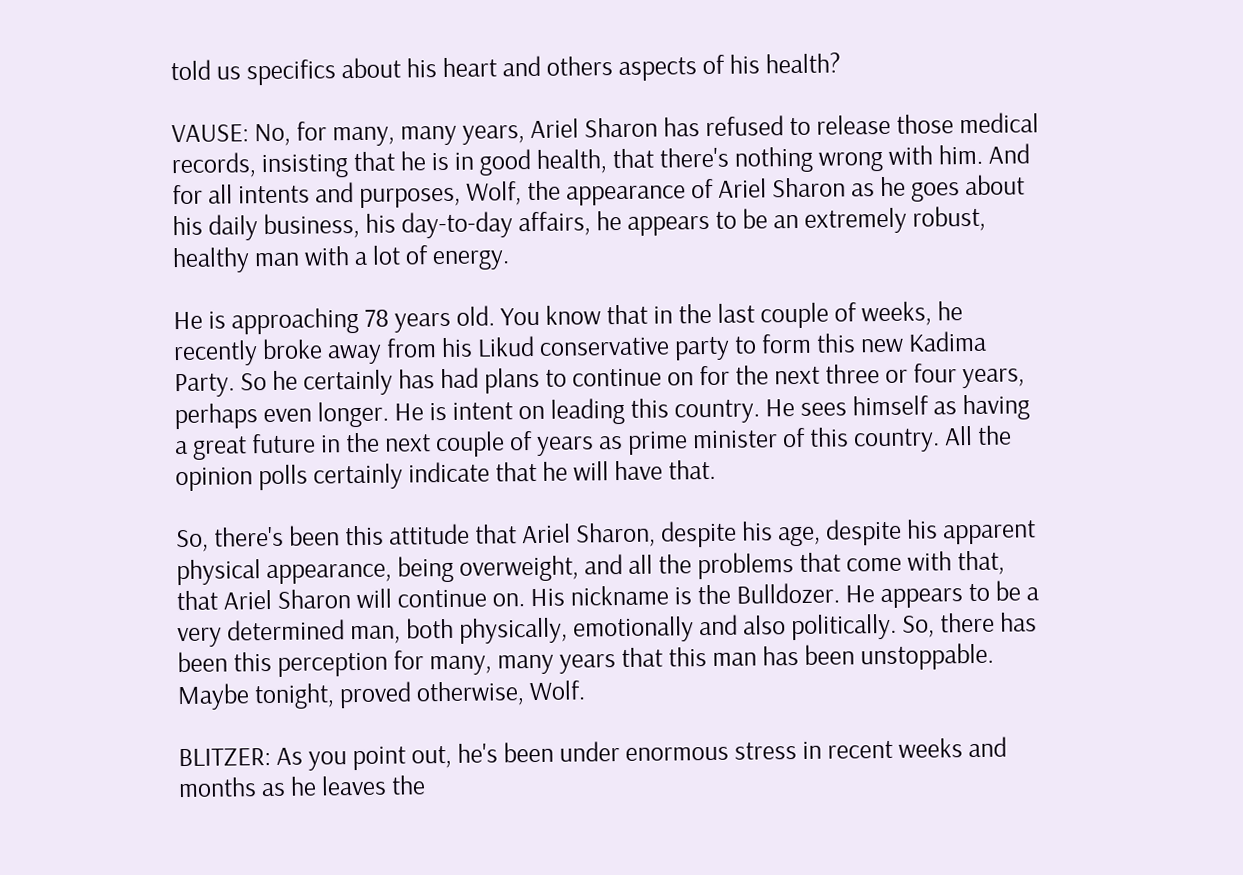told us specifics about his heart and others aspects of his health?

VAUSE: No, for many, many years, Ariel Sharon has refused to release those medical records, insisting that he is in good health, that there's nothing wrong with him. And for all intents and purposes, Wolf, the appearance of Ariel Sharon as he goes about his daily business, his day-to-day affairs, he appears to be an extremely robust, healthy man with a lot of energy.

He is approaching 78 years old. You know that in the last couple of weeks, he recently broke away from his Likud conservative party to form this new Kadima Party. So he certainly has had plans to continue on for the next three or four years, perhaps even longer. He is intent on leading this country. He sees himself as having a great future in the next couple of years as prime minister of this country. All the opinion polls certainly indicate that he will have that.

So, there's been this attitude that Ariel Sharon, despite his age, despite his apparent physical appearance, being overweight, and all the problems that come with that, that Ariel Sharon will continue on. His nickname is the Bulldozer. He appears to be a very determined man, both physically, emotionally and also politically. So, there has been this perception for many, many years that this man has been unstoppable. Maybe tonight, proved otherwise, Wolf.

BLITZER: As you point out, he's been under enormous stress in recent weeks and months as he leaves the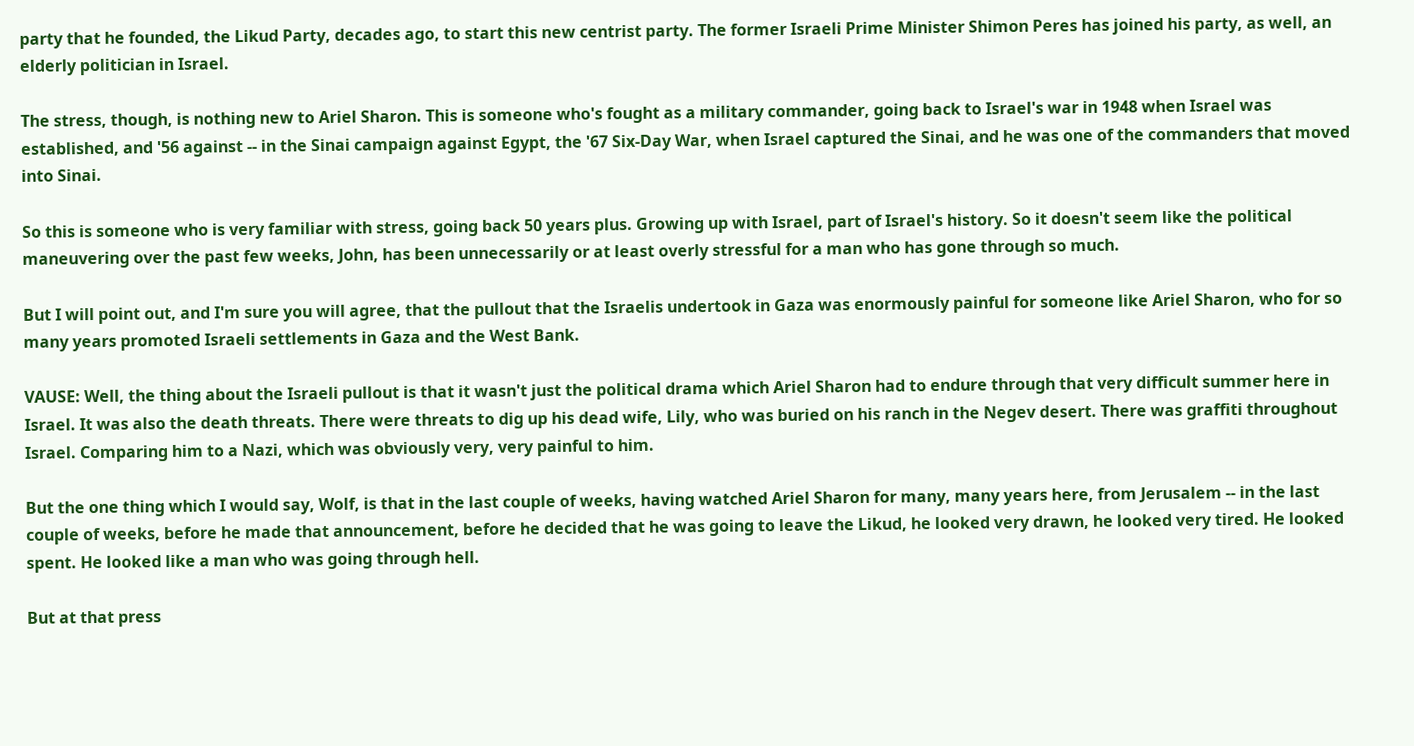party that he founded, the Likud Party, decades ago, to start this new centrist party. The former Israeli Prime Minister Shimon Peres has joined his party, as well, an elderly politician in Israel.

The stress, though, is nothing new to Ariel Sharon. This is someone who's fought as a military commander, going back to Israel's war in 1948 when Israel was established, and '56 against -- in the Sinai campaign against Egypt, the '67 Six-Day War, when Israel captured the Sinai, and he was one of the commanders that moved into Sinai.

So this is someone who is very familiar with stress, going back 50 years plus. Growing up with Israel, part of Israel's history. So it doesn't seem like the political maneuvering over the past few weeks, John, has been unnecessarily or at least overly stressful for a man who has gone through so much.

But I will point out, and I'm sure you will agree, that the pullout that the Israelis undertook in Gaza was enormously painful for someone like Ariel Sharon, who for so many years promoted Israeli settlements in Gaza and the West Bank.

VAUSE: Well, the thing about the Israeli pullout is that it wasn't just the political drama which Ariel Sharon had to endure through that very difficult summer here in Israel. It was also the death threats. There were threats to dig up his dead wife, Lily, who was buried on his ranch in the Negev desert. There was graffiti throughout Israel. Comparing him to a Nazi, which was obviously very, very painful to him.

But the one thing which I would say, Wolf, is that in the last couple of weeks, having watched Ariel Sharon for many, many years here, from Jerusalem -- in the last couple of weeks, before he made that announcement, before he decided that he was going to leave the Likud, he looked very drawn, he looked very tired. He looked spent. He looked like a man who was going through hell.

But at that press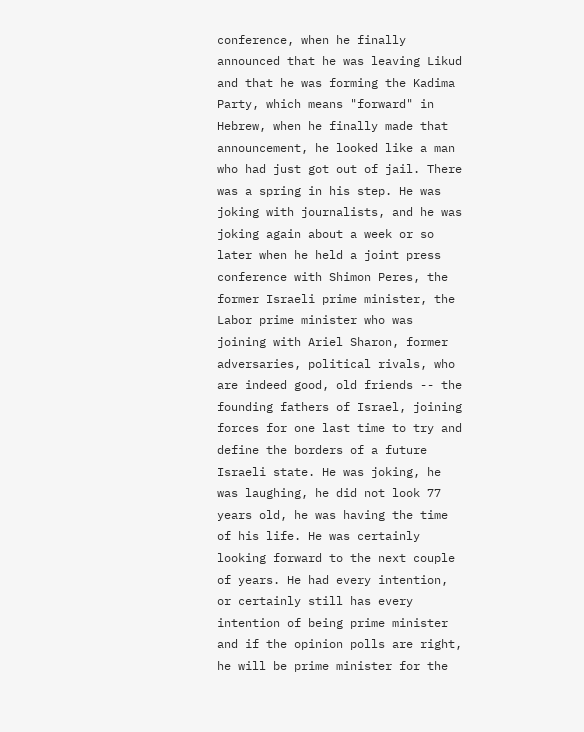conference, when he finally announced that he was leaving Likud and that he was forming the Kadima Party, which means "forward" in Hebrew, when he finally made that announcement, he looked like a man who had just got out of jail. There was a spring in his step. He was joking with journalists, and he was joking again about a week or so later when he held a joint press conference with Shimon Peres, the former Israeli prime minister, the Labor prime minister who was joining with Ariel Sharon, former adversaries, political rivals, who are indeed good, old friends -- the founding fathers of Israel, joining forces for one last time to try and define the borders of a future Israeli state. He was joking, he was laughing, he did not look 77 years old, he was having the time of his life. He was certainly looking forward to the next couple of years. He had every intention, or certainly still has every intention of being prime minister and if the opinion polls are right, he will be prime minister for the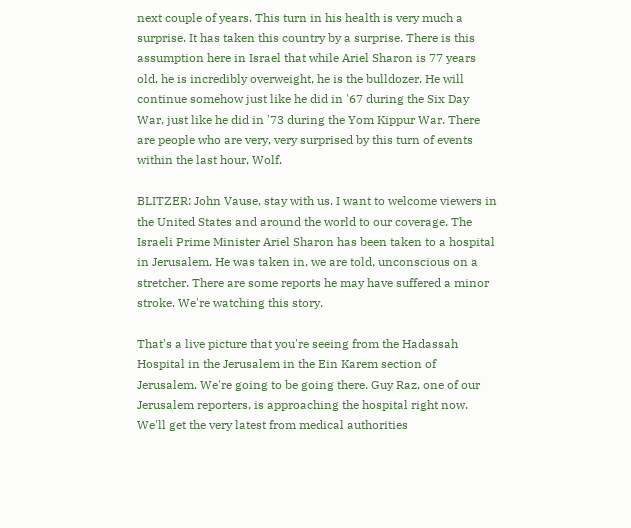next couple of years. This turn in his health is very much a surprise. It has taken this country by a surprise. There is this assumption here in Israel that while Ariel Sharon is 77 years old, he is incredibly overweight, he is the bulldozer. He will continue somehow just like he did in '67 during the Six Day War, just like he did in '73 during the Yom Kippur War. There are people who are very, very surprised by this turn of events within the last hour, Wolf.

BLITZER: John Vause, stay with us. I want to welcome viewers in the United States and around the world to our coverage. The Israeli Prime Minister Ariel Sharon has been taken to a hospital in Jerusalem. He was taken in, we are told, unconscious on a stretcher. There are some reports he may have suffered a minor stroke. We're watching this story.

That's a live picture that you're seeing from the Hadassah Hospital in the Jerusalem in the Ein Karem section of Jerusalem. We're going to be going there. Guy Raz, one of our Jerusalem reporters, is approaching the hospital right now. We'll get the very latest from medical authorities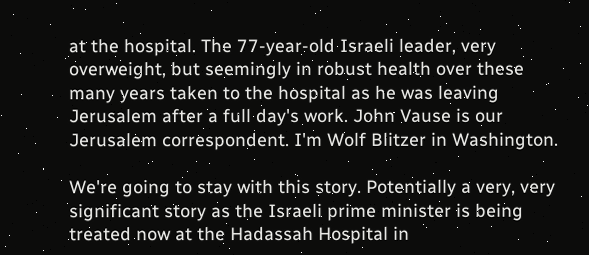at the hospital. The 77-year-old Israeli leader, very overweight, but seemingly in robust health over these many years taken to the hospital as he was leaving Jerusalem after a full day's work. John Vause is our Jerusalem correspondent. I'm Wolf Blitzer in Washington.

We're going to stay with this story. Potentially a very, very significant story as the Israeli prime minister is being treated now at the Hadassah Hospital in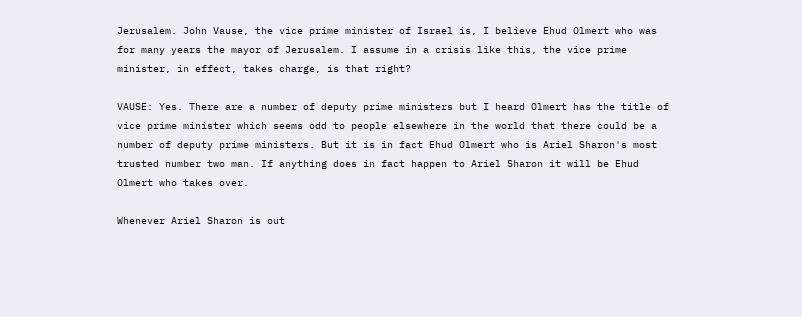Jerusalem. John Vause, the vice prime minister of Israel is, I believe Ehud Olmert who was for many years the mayor of Jerusalem. I assume in a crisis like this, the vice prime minister, in effect, takes charge, is that right?

VAUSE: Yes. There are a number of deputy prime ministers but I heard Olmert has the title of vice prime minister which seems odd to people elsewhere in the world that there could be a number of deputy prime ministers. But it is in fact Ehud Olmert who is Ariel Sharon's most trusted number two man. If anything does in fact happen to Ariel Sharon it will be Ehud Olmert who takes over.

Whenever Ariel Sharon is out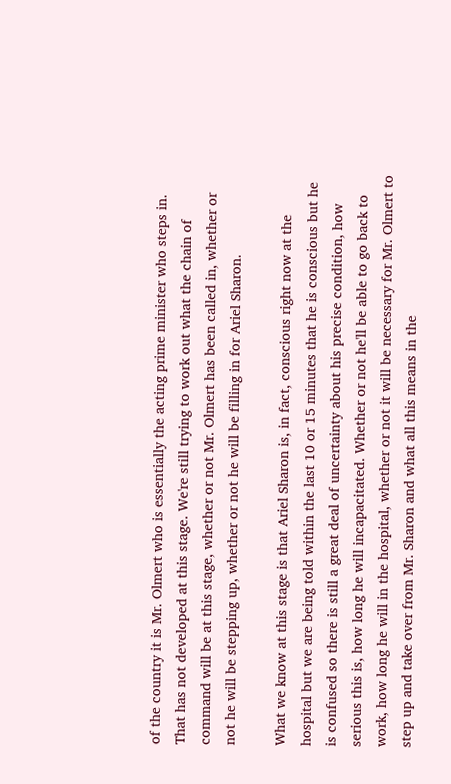of the country it is Mr. Olmert who is essentially the acting prime minister who steps in. That has not developed at this stage. We're still trying to work out what the chain of command will be at this stage, whether or not Mr. Olmert has been called in, whether or not he will be stepping up, whether or not he will be filling in for Ariel Sharon.

What we know at this stage is that Ariel Sharon is, in fact, conscious right now at the hospital but we are being told within the last 10 or 15 minutes that he is conscious but he is confused so there is still a great deal of uncertainty about his precise condition, how serious this is, how long he will incapacitated. Whether or not he'll be able to go back to work, how long he will in the hospital, whether or not it will be necessary for Mr. Olmert to step up and take over from Mr. Sharon and what all this means in the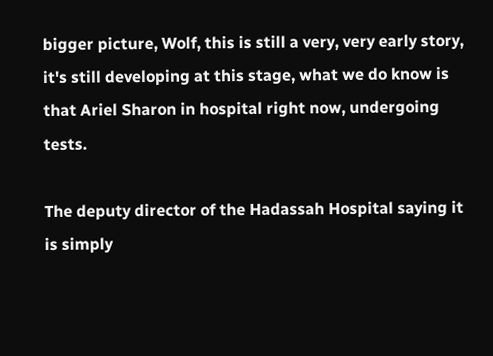bigger picture, Wolf, this is still a very, very early story, it's still developing at this stage, what we do know is that Ariel Sharon in hospital right now, undergoing tests.

The deputy director of the Hadassah Hospital saying it is simply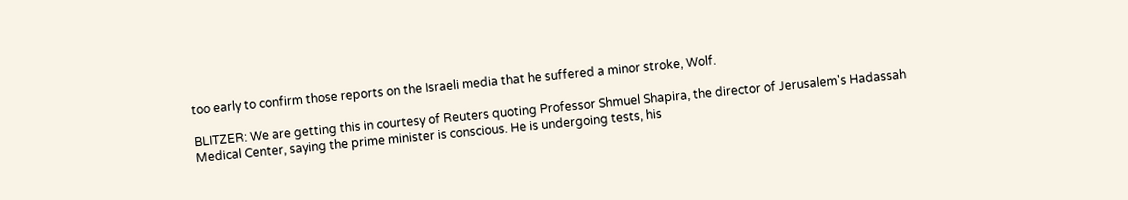too early to confirm those reports on the Israeli media that he suffered a minor stroke, Wolf.

BLITZER: We are getting this in courtesy of Reuters quoting Professor Shmuel Shapira, the director of Jerusalem's Hadassah Medical Center, saying the prime minister is conscious. He is undergoing tests, his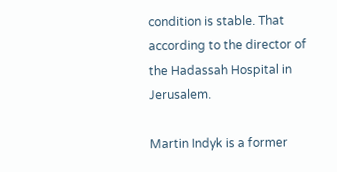condition is stable. That according to the director of the Hadassah Hospital in Jerusalem.

Martin Indyk is a former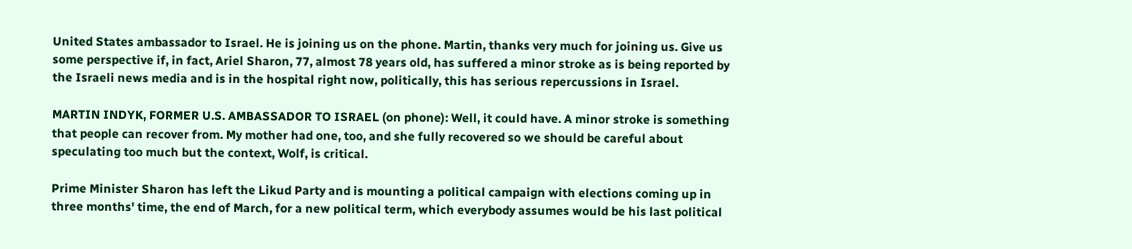United States ambassador to Israel. He is joining us on the phone. Martin, thanks very much for joining us. Give us some perspective if, in fact, Ariel Sharon, 77, almost 78 years old, has suffered a minor stroke as is being reported by the Israeli news media and is in the hospital right now, politically, this has serious repercussions in Israel.

MARTIN INDYK, FORMER U.S. AMBASSADOR TO ISRAEL (on phone): Well, it could have. A minor stroke is something that people can recover from. My mother had one, too, and she fully recovered so we should be careful about speculating too much but the context, Wolf, is critical.

Prime Minister Sharon has left the Likud Party and is mounting a political campaign with elections coming up in three months' time, the end of March, for a new political term, which everybody assumes would be his last political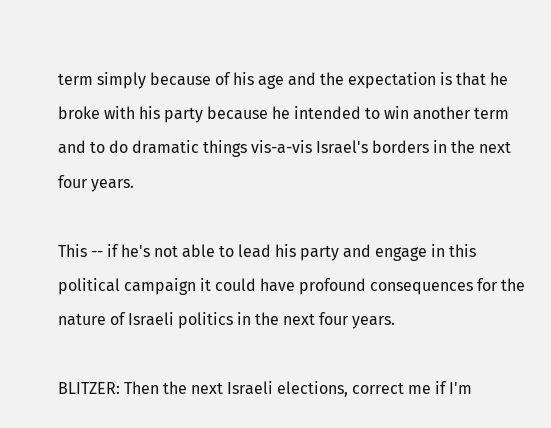term simply because of his age and the expectation is that he broke with his party because he intended to win another term and to do dramatic things vis-a-vis Israel's borders in the next four years.

This -- if he's not able to lead his party and engage in this political campaign it could have profound consequences for the nature of Israeli politics in the next four years.

BLITZER: Then the next Israeli elections, correct me if I'm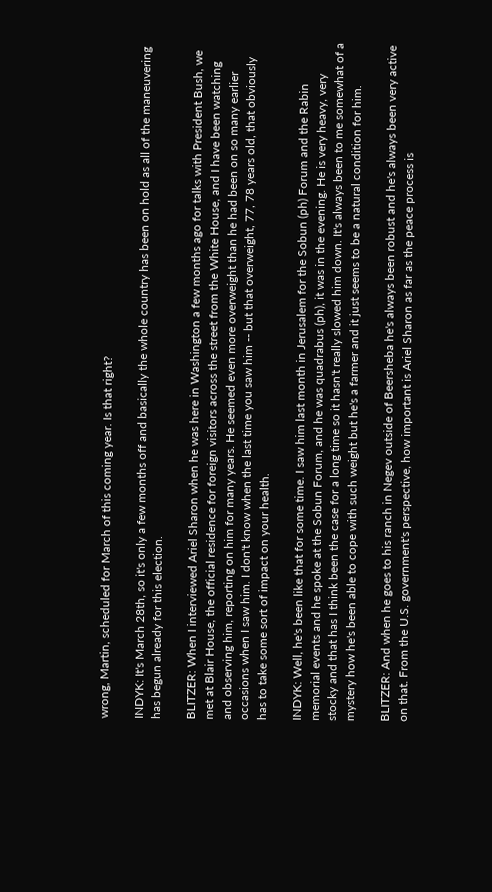wrong, Martin, scheduled for March of this coming year. Is that right?

INDYK: It's March 28th, so it's only a few months off and basically the whole country has been on hold as all of the maneuvering has begun already for this election.

BLITZER: When I interviewed Ariel Sharon when he was here in Washington a few months ago for talks with President Bush, we met at Blair House, the official residence for foreign visitors across the street from the White House, and I have been watching and observing him, reporting on him for many years. He seemed even more overweight than he had been on so many earlier occasions when I saw him. I don't know when the last time you saw him -- but that overweight, 77, 78 years old, that obviously has to take some sort of impact on your health.

INDYK: Well, he's been like that for some time. I saw him last month in Jerusalem for the Sobun (ph) Forum and the Rabin memorial events and he spoke at the Sobun Forum, and he was quadrabus (ph), it was in the evening. He is very heavy, very stocky and that has I think been the case for a long time so it hasn't really slowed him down. It's always been to me somewhat of a mystery how he's been able to cope with such weight but he's a farmer and it just seems to be a natural condition for him.

BLITZER: And when he goes to his ranch in Negev outside of Beersheba he's always been robust and he's always been very active on that. From the U.S. government's perspective, how important is Ariel Sharon as far as the peace process is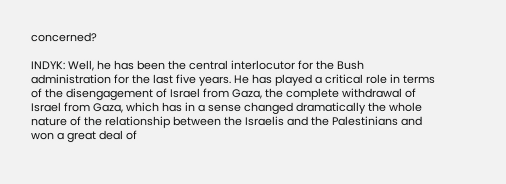concerned?

INDYK: Well, he has been the central interlocutor for the Bush administration for the last five years. He has played a critical role in terms of the disengagement of Israel from Gaza, the complete withdrawal of Israel from Gaza, which has in a sense changed dramatically the whole nature of the relationship between the Israelis and the Palestinians and won a great deal of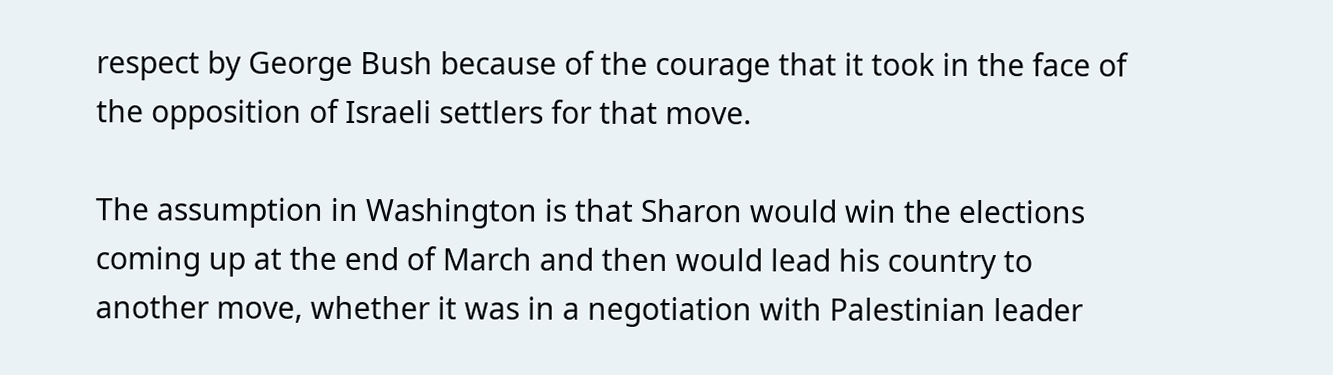respect by George Bush because of the courage that it took in the face of the opposition of Israeli settlers for that move.

The assumption in Washington is that Sharon would win the elections coming up at the end of March and then would lead his country to another move, whether it was in a negotiation with Palestinian leader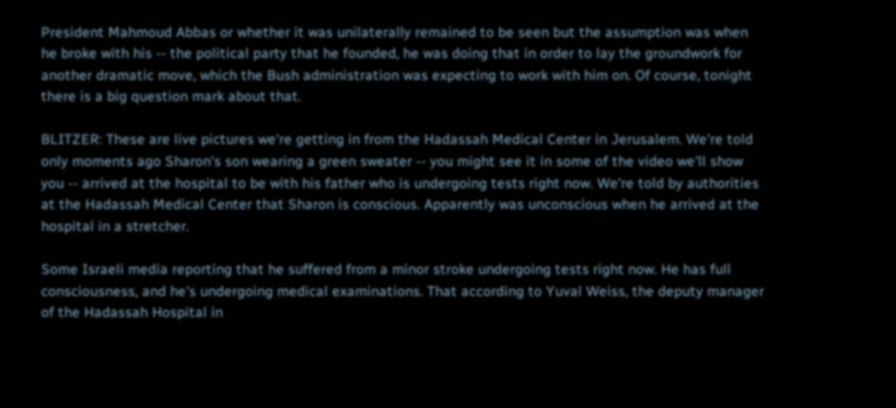President Mahmoud Abbas or whether it was unilaterally remained to be seen but the assumption was when he broke with his -- the political party that he founded, he was doing that in order to lay the groundwork for another dramatic move, which the Bush administration was expecting to work with him on. Of course, tonight there is a big question mark about that.

BLITZER: These are live pictures we're getting in from the Hadassah Medical Center in Jerusalem. We're told only moments ago Sharon's son wearing a green sweater -- you might see it in some of the video we'll show you -- arrived at the hospital to be with his father who is undergoing tests right now. We're told by authorities at the Hadassah Medical Center that Sharon is conscious. Apparently was unconscious when he arrived at the hospital in a stretcher.

Some Israeli media reporting that he suffered from a minor stroke undergoing tests right now. He has full consciousness, and he's undergoing medical examinations. That according to Yuval Weiss, the deputy manager of the Hadassah Hospital in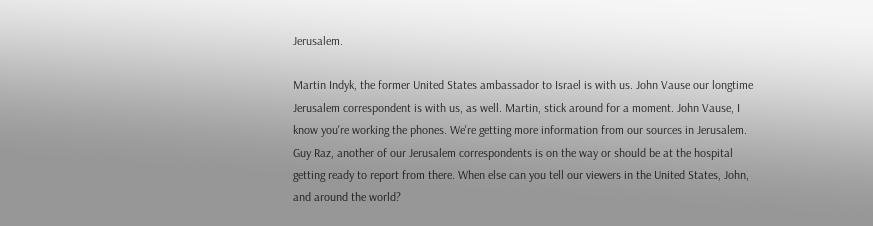Jerusalem.

Martin Indyk, the former United States ambassador to Israel is with us. John Vause our longtime Jerusalem correspondent is with us, as well. Martin, stick around for a moment. John Vause, I know you're working the phones. We're getting more information from our sources in Jerusalem. Guy Raz, another of our Jerusalem correspondents is on the way or should be at the hospital getting ready to report from there. When else can you tell our viewers in the United States, John, and around the world?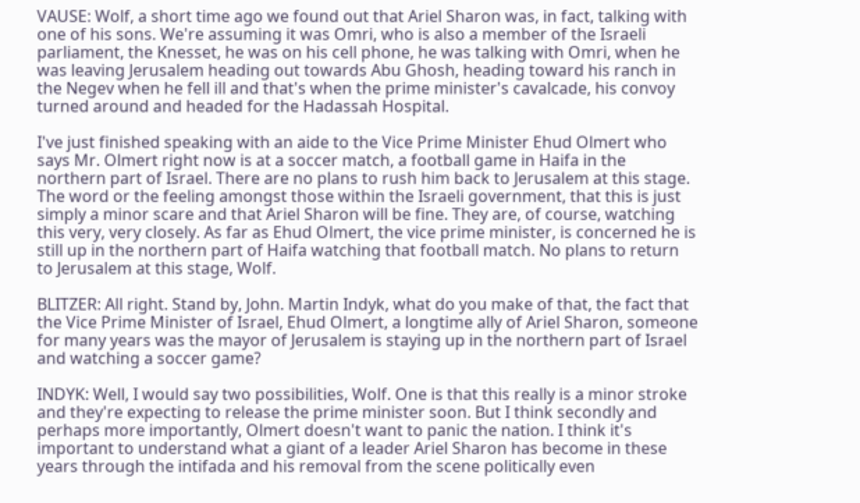VAUSE: Wolf, a short time ago we found out that Ariel Sharon was, in fact, talking with one of his sons. We're assuming it was Omri, who is also a member of the Israeli parliament, the Knesset, he was on his cell phone, he was talking with Omri, when he was leaving Jerusalem heading out towards Abu Ghosh, heading toward his ranch in the Negev when he fell ill and that's when the prime minister's cavalcade, his convoy turned around and headed for the Hadassah Hospital.

I've just finished speaking with an aide to the Vice Prime Minister Ehud Olmert who says Mr. Olmert right now is at a soccer match, a football game in Haifa in the northern part of Israel. There are no plans to rush him back to Jerusalem at this stage. The word or the feeling amongst those within the Israeli government, that this is just simply a minor scare and that Ariel Sharon will be fine. They are, of course, watching this very, very closely. As far as Ehud Olmert, the vice prime minister, is concerned he is still up in the northern part of Haifa watching that football match. No plans to return to Jerusalem at this stage, Wolf.

BLITZER: All right. Stand by, John. Martin Indyk, what do you make of that, the fact that the Vice Prime Minister of Israel, Ehud Olmert, a longtime ally of Ariel Sharon, someone for many years was the mayor of Jerusalem is staying up in the northern part of Israel and watching a soccer game?

INDYK: Well, I would say two possibilities, Wolf. One is that this really is a minor stroke and they're expecting to release the prime minister soon. But I think secondly and perhaps more importantly, Olmert doesn't want to panic the nation. I think it's important to understand what a giant of a leader Ariel Sharon has become in these years through the intifada and his removal from the scene politically even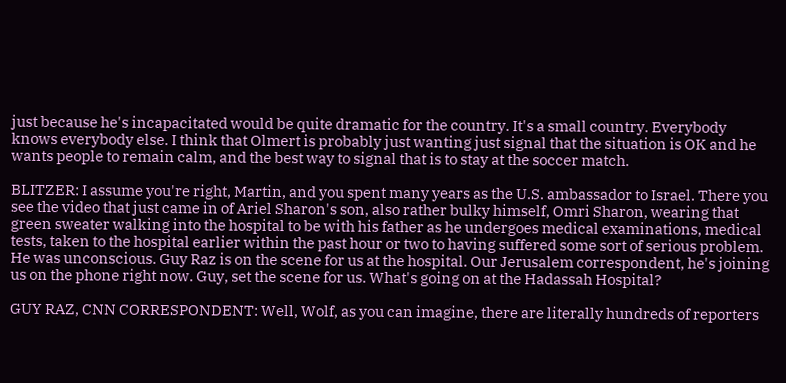just because he's incapacitated would be quite dramatic for the country. It's a small country. Everybody knows everybody else. I think that Olmert is probably just wanting just signal that the situation is OK and he wants people to remain calm, and the best way to signal that is to stay at the soccer match.

BLITZER: I assume you're right, Martin, and you spent many years as the U.S. ambassador to Israel. There you see the video that just came in of Ariel Sharon's son, also rather bulky himself, Omri Sharon, wearing that green sweater walking into the hospital to be with his father as he undergoes medical examinations, medical tests, taken to the hospital earlier within the past hour or two to having suffered some sort of serious problem. He was unconscious. Guy Raz is on the scene for us at the hospital. Our Jerusalem correspondent, he's joining us on the phone right now. Guy, set the scene for us. What's going on at the Hadassah Hospital?

GUY RAZ, CNN CORRESPONDENT: Well, Wolf, as you can imagine, there are literally hundreds of reporters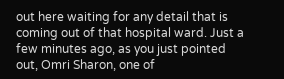out here waiting for any detail that is coming out of that hospital ward. Just a few minutes ago, as you just pointed out, Omri Sharon, one of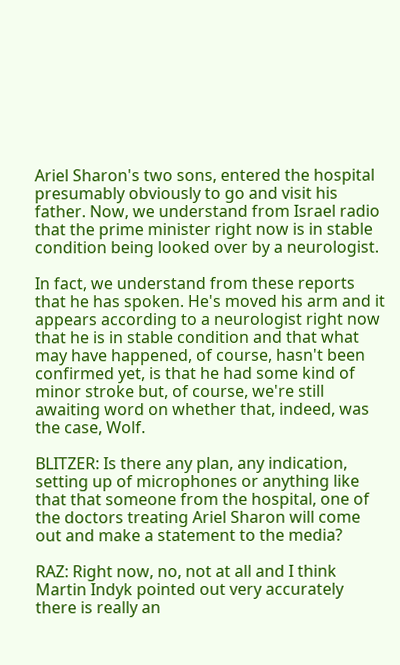Ariel Sharon's two sons, entered the hospital presumably obviously to go and visit his father. Now, we understand from Israel radio that the prime minister right now is in stable condition being looked over by a neurologist.

In fact, we understand from these reports that he has spoken. He's moved his arm and it appears according to a neurologist right now that he is in stable condition and that what may have happened, of course, hasn't been confirmed yet, is that he had some kind of minor stroke but, of course, we're still awaiting word on whether that, indeed, was the case, Wolf.

BLITZER: Is there any plan, any indication, setting up of microphones or anything like that that someone from the hospital, one of the doctors treating Ariel Sharon will come out and make a statement to the media?

RAZ: Right now, no, not at all and I think Martin Indyk pointed out very accurately there is really an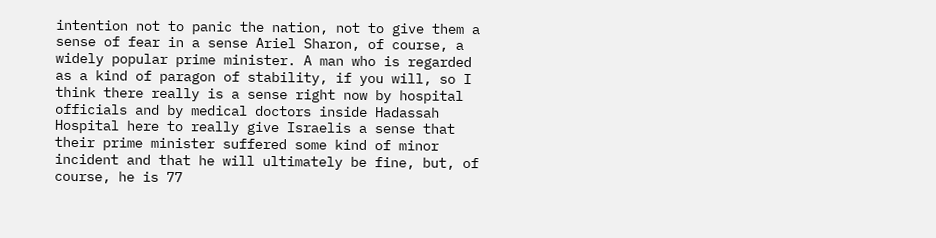intention not to panic the nation, not to give them a sense of fear in a sense Ariel Sharon, of course, a widely popular prime minister. A man who is regarded as a kind of paragon of stability, if you will, so I think there really is a sense right now by hospital officials and by medical doctors inside Hadassah Hospital here to really give Israelis a sense that their prime minister suffered some kind of minor incident and that he will ultimately be fine, but, of course, he is 77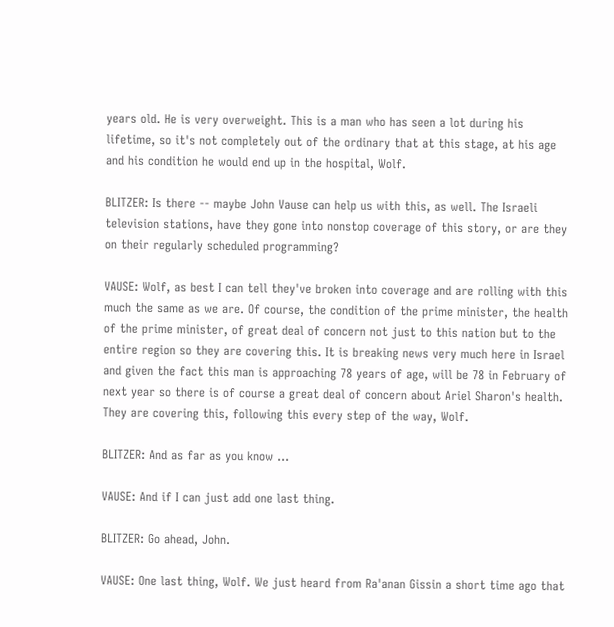years old. He is very overweight. This is a man who has seen a lot during his lifetime, so it's not completely out of the ordinary that at this stage, at his age and his condition he would end up in the hospital, Wolf.

BLITZER: Is there -- maybe John Vause can help us with this, as well. The Israeli television stations, have they gone into nonstop coverage of this story, or are they on their regularly scheduled programming?

VAUSE: Wolf, as best I can tell they've broken into coverage and are rolling with this much the same as we are. Of course, the condition of the prime minister, the health of the prime minister, of great deal of concern not just to this nation but to the entire region so they are covering this. It is breaking news very much here in Israel and given the fact this man is approaching 78 years of age, will be 78 in February of next year so there is of course a great deal of concern about Ariel Sharon's health. They are covering this, following this every step of the way, Wolf.

BLITZER: And as far as you know ...

VAUSE: And if I can just add one last thing.

BLITZER: Go ahead, John.

VAUSE: One last thing, Wolf. We just heard from Ra'anan Gissin a short time ago that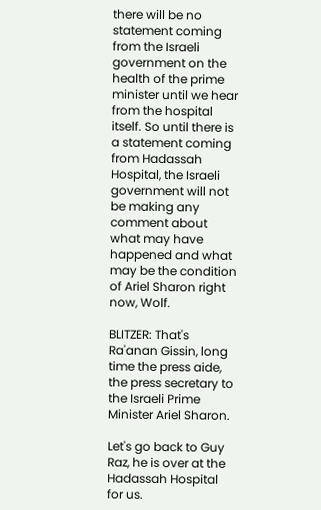there will be no statement coming from the Israeli government on the health of the prime minister until we hear from the hospital itself. So until there is a statement coming from Hadassah Hospital, the Israeli government will not be making any comment about what may have happened and what may be the condition of Ariel Sharon right now, Wolf.

BLITZER: That's Ra'anan Gissin, long time the press aide, the press secretary to the Israeli Prime Minister Ariel Sharon.

Let's go back to Guy Raz, he is over at the Hadassah Hospital for us.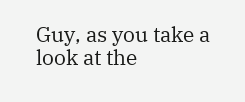Guy, as you take a look at the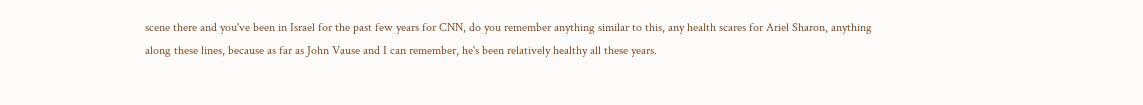scene there and you've been in Israel for the past few years for CNN, do you remember anything similar to this, any health scares for Ariel Sharon, anything along these lines, because as far as John Vause and I can remember, he's been relatively healthy all these years.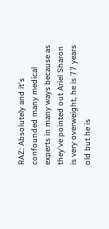RAZ: Absolutely and it's confounded many medical experts in many ways because as they've pointed out Ariel Sharon is very overweight, he is 77 years old but he is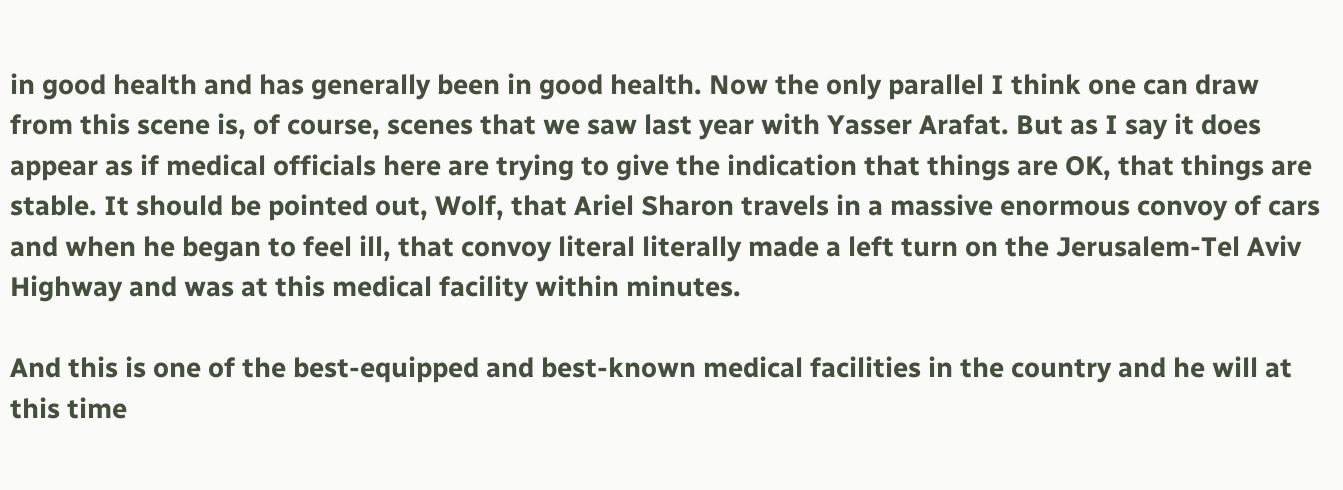in good health and has generally been in good health. Now the only parallel I think one can draw from this scene is, of course, scenes that we saw last year with Yasser Arafat. But as I say it does appear as if medical officials here are trying to give the indication that things are OK, that things are stable. It should be pointed out, Wolf, that Ariel Sharon travels in a massive enormous convoy of cars and when he began to feel ill, that convoy literal literally made a left turn on the Jerusalem-Tel Aviv Highway and was at this medical facility within minutes.

And this is one of the best-equipped and best-known medical facilities in the country and he will at this time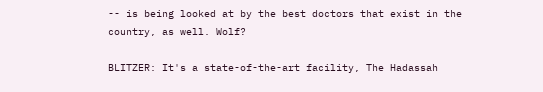-- is being looked at by the best doctors that exist in the country, as well. Wolf?

BLITZER: It's a state-of-the-art facility, The Hadassah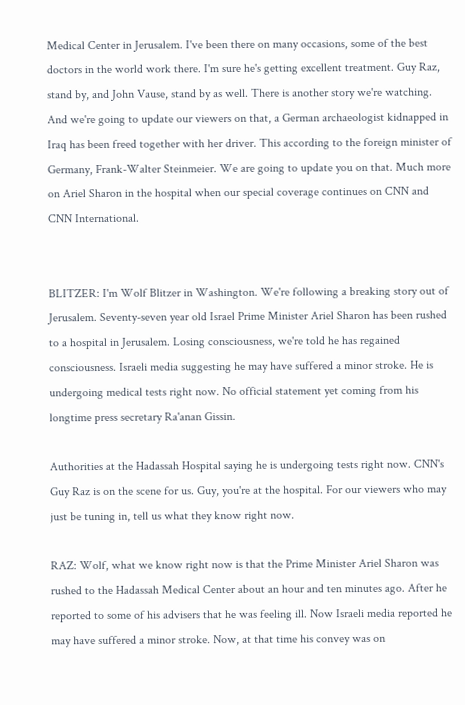Medical Center in Jerusalem. I've been there on many occasions, some of the best doctors in the world work there. I'm sure he's getting excellent treatment. Guy Raz, stand by, and John Vause, stand by as well. There is another story we're watching. And we're going to update our viewers on that, a German archaeologist kidnapped in Iraq has been freed together with her driver. This according to the foreign minister of Germany, Frank-Walter Steinmeier. We are going to update you on that. Much more on Ariel Sharon in the hospital when our special coverage continues on CNN and CNN International.


BLITZER: I'm Wolf Blitzer in Washington. We're following a breaking story out of Jerusalem. Seventy-seven year old Israel Prime Minister Ariel Sharon has been rushed to a hospital in Jerusalem. Losing consciousness, we're told he has regained consciousness. Israeli media suggesting he may have suffered a minor stroke. He is undergoing medical tests right now. No official statement yet coming from his longtime press secretary Ra'anan Gissin.

Authorities at the Hadassah Hospital saying he is undergoing tests right now. CNN's Guy Raz is on the scene for us. Guy, you're at the hospital. For our viewers who may just be tuning in, tell us what they know right now.

RAZ: Wolf, what we know right now is that the Prime Minister Ariel Sharon was rushed to the Hadassah Medical Center about an hour and ten minutes ago. After he reported to some of his advisers that he was feeling ill. Now Israeli media reported he may have suffered a minor stroke. Now, at that time his convey was on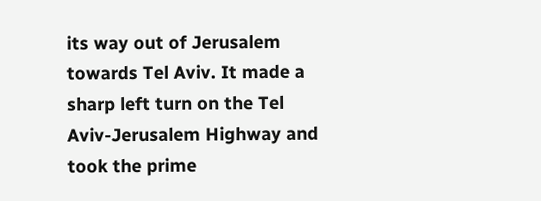its way out of Jerusalem towards Tel Aviv. It made a sharp left turn on the Tel Aviv-Jerusalem Highway and took the prime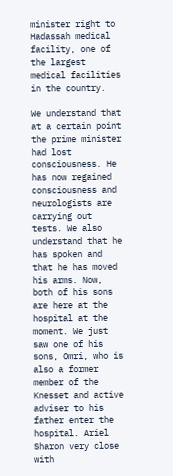minister right to Hadassah medical facility, one of the largest medical facilities in the country.

We understand that at a certain point the prime minister had lost consciousness. He has now regained consciousness and neurologists are carrying out tests. We also understand that he has spoken and that he has moved his arms. Now, both of his sons are here at the hospital at the moment. We just saw one of his sons, Omri, who is also a former member of the Knesset and active adviser to his father enter the hospital. Ariel Sharon very close with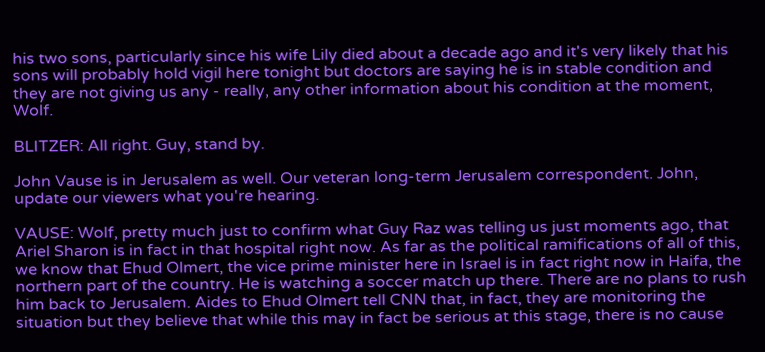his two sons, particularly since his wife Lily died about a decade ago and it's very likely that his sons will probably hold vigil here tonight but doctors are saying he is in stable condition and they are not giving us any - really, any other information about his condition at the moment, Wolf.

BLITZER: All right. Guy, stand by.

John Vause is in Jerusalem as well. Our veteran long-term Jerusalem correspondent. John, update our viewers what you're hearing.

VAUSE: Wolf, pretty much just to confirm what Guy Raz was telling us just moments ago, that Ariel Sharon is in fact in that hospital right now. As far as the political ramifications of all of this, we know that Ehud Olmert, the vice prime minister here in Israel is in fact right now in Haifa, the northern part of the country. He is watching a soccer match up there. There are no plans to rush him back to Jerusalem. Aides to Ehud Olmert tell CNN that, in fact, they are monitoring the situation but they believe that while this may in fact be serious at this stage, there is no cause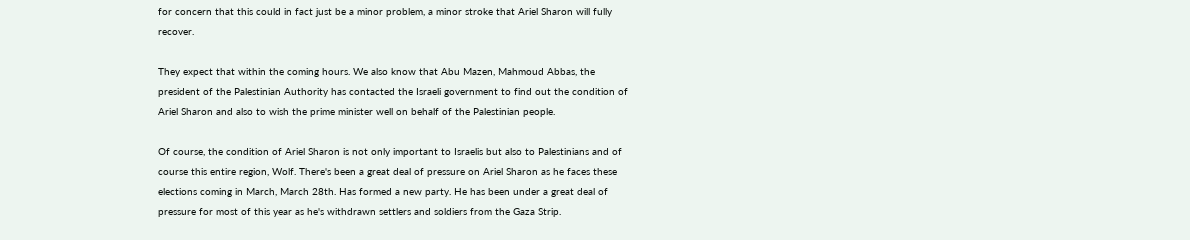for concern that this could in fact just be a minor problem, a minor stroke that Ariel Sharon will fully recover.

They expect that within the coming hours. We also know that Abu Mazen, Mahmoud Abbas, the president of the Palestinian Authority has contacted the Israeli government to find out the condition of Ariel Sharon and also to wish the prime minister well on behalf of the Palestinian people.

Of course, the condition of Ariel Sharon is not only important to Israelis but also to Palestinians and of course this entire region, Wolf. There's been a great deal of pressure on Ariel Sharon as he faces these elections coming in March, March 28th. Has formed a new party. He has been under a great deal of pressure for most of this year as he's withdrawn settlers and soldiers from the Gaza Strip.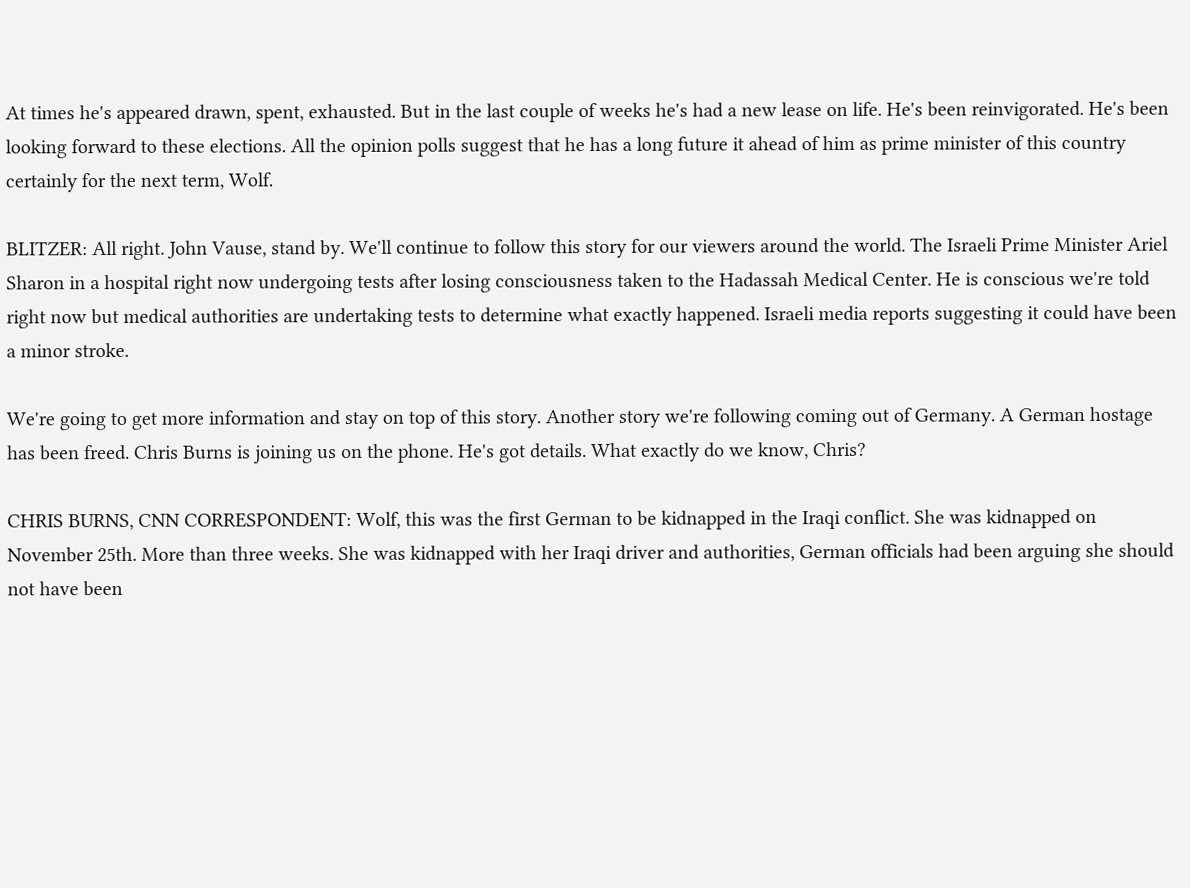At times he's appeared drawn, spent, exhausted. But in the last couple of weeks he's had a new lease on life. He's been reinvigorated. He's been looking forward to these elections. All the opinion polls suggest that he has a long future it ahead of him as prime minister of this country certainly for the next term, Wolf.

BLITZER: All right. John Vause, stand by. We'll continue to follow this story for our viewers around the world. The Israeli Prime Minister Ariel Sharon in a hospital right now undergoing tests after losing consciousness taken to the Hadassah Medical Center. He is conscious we're told right now but medical authorities are undertaking tests to determine what exactly happened. Israeli media reports suggesting it could have been a minor stroke.

We're going to get more information and stay on top of this story. Another story we're following coming out of Germany. A German hostage has been freed. Chris Burns is joining us on the phone. He's got details. What exactly do we know, Chris?

CHRIS BURNS, CNN CORRESPONDENT: Wolf, this was the first German to be kidnapped in the Iraqi conflict. She was kidnapped on November 25th. More than three weeks. She was kidnapped with her Iraqi driver and authorities, German officials had been arguing she should not have been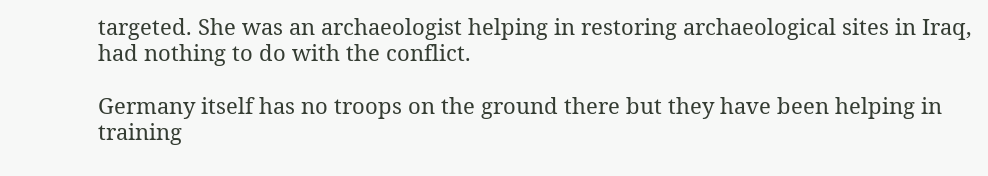targeted. She was an archaeologist helping in restoring archaeological sites in Iraq, had nothing to do with the conflict.

Germany itself has no troops on the ground there but they have been helping in training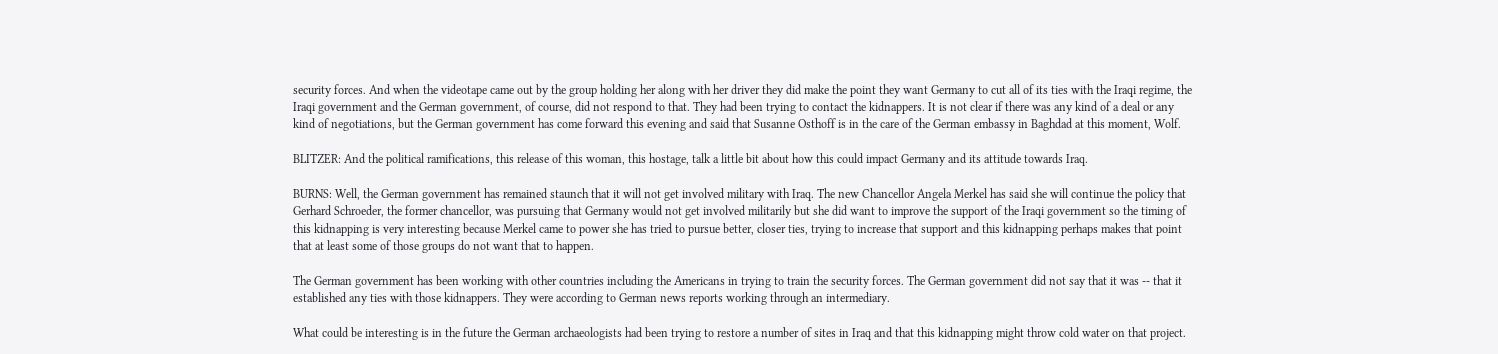security forces. And when the videotape came out by the group holding her along with her driver they did make the point they want Germany to cut all of its ties with the Iraqi regime, the Iraqi government and the German government, of course, did not respond to that. They had been trying to contact the kidnappers. It is not clear if there was any kind of a deal or any kind of negotiations, but the German government has come forward this evening and said that Susanne Osthoff is in the care of the German embassy in Baghdad at this moment, Wolf.

BLITZER: And the political ramifications, this release of this woman, this hostage, talk a little bit about how this could impact Germany and its attitude towards Iraq.

BURNS: Well, the German government has remained staunch that it will not get involved military with Iraq. The new Chancellor Angela Merkel has said she will continue the policy that Gerhard Schroeder, the former chancellor, was pursuing that Germany would not get involved militarily but she did want to improve the support of the Iraqi government so the timing of this kidnapping is very interesting because Merkel came to power she has tried to pursue better, closer ties, trying to increase that support and this kidnapping perhaps makes that point that at least some of those groups do not want that to happen.

The German government has been working with other countries including the Americans in trying to train the security forces. The German government did not say that it was -- that it established any ties with those kidnappers. They were according to German news reports working through an intermediary.

What could be interesting is in the future the German archaeologists had been trying to restore a number of sites in Iraq and that this kidnapping might throw cold water on that project.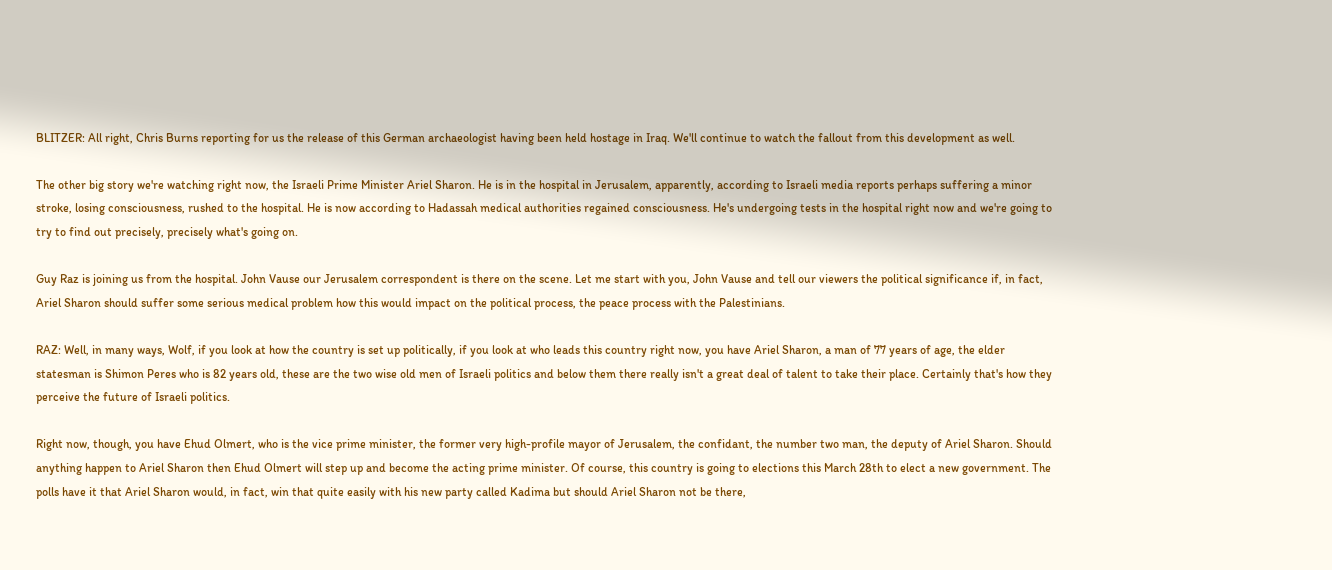BLITZER: All right, Chris Burns reporting for us the release of this German archaeologist having been held hostage in Iraq. We'll continue to watch the fallout from this development as well.

The other big story we're watching right now, the Israeli Prime Minister Ariel Sharon. He is in the hospital in Jerusalem, apparently, according to Israeli media reports perhaps suffering a minor stroke, losing consciousness, rushed to the hospital. He is now according to Hadassah medical authorities regained consciousness. He's undergoing tests in the hospital right now and we're going to try to find out precisely, precisely what's going on.

Guy Raz is joining us from the hospital. John Vause our Jerusalem correspondent is there on the scene. Let me start with you, John Vause and tell our viewers the political significance if, in fact, Ariel Sharon should suffer some serious medical problem how this would impact on the political process, the peace process with the Palestinians.

RAZ: Well, in many ways, Wolf, if you look at how the country is set up politically, if you look at who leads this country right now, you have Ariel Sharon, a man of 77 years of age, the elder statesman is Shimon Peres who is 82 years old, these are the two wise old men of Israeli politics and below them there really isn't a great deal of talent to take their place. Certainly that's how they perceive the future of Israeli politics.

Right now, though, you have Ehud Olmert, who is the vice prime minister, the former very high-profile mayor of Jerusalem, the confidant, the number two man, the deputy of Ariel Sharon. Should anything happen to Ariel Sharon then Ehud Olmert will step up and become the acting prime minister. Of course, this country is going to elections this March 28th to elect a new government. The polls have it that Ariel Sharon would, in fact, win that quite easily with his new party called Kadima but should Ariel Sharon not be there,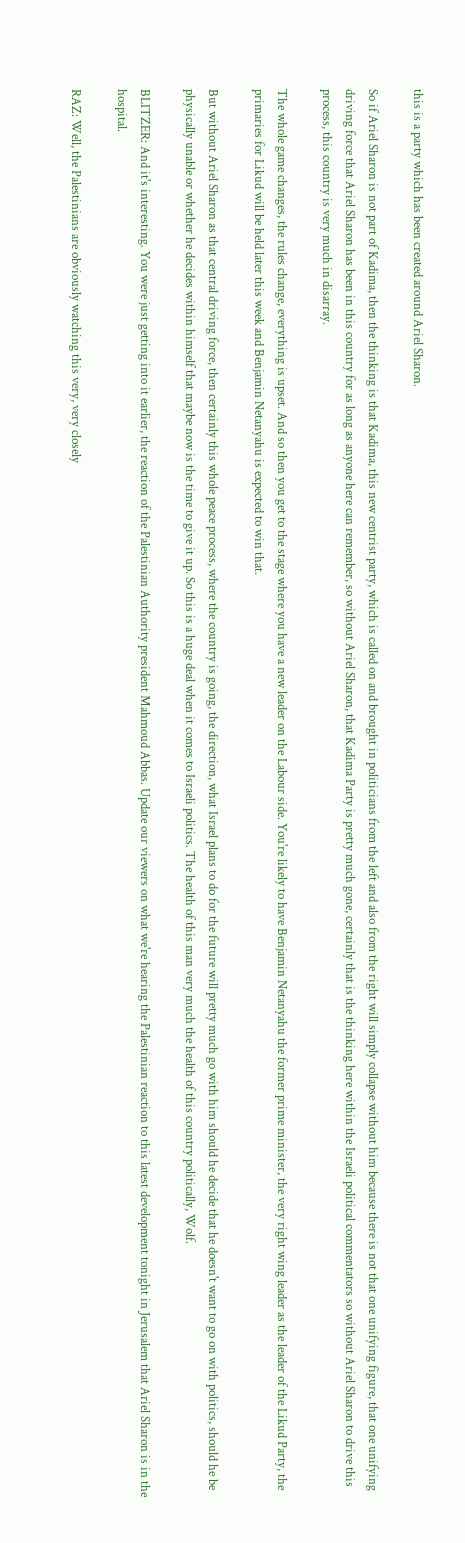this is a party which has been created around Ariel Sharon.

So if Ariel Sharon is not part of Kadima, then the thinking is that Kadima, this new centrist party, which is called on and brought in politicians from the left and also from the right will simply collapse without him because there is not that one unifying figure, that one unifying driving force that Ariel Sharon has been in this country for as long as anyone here can remember, so without Ariel Sharon, that Kadima Party is pretty much gone, certainly that is the thinking here within the Israeli political commentators so without Ariel Sharon to drive this process, this country is very much in disarray.

The whole game changes, the rules change, everything is upset. And so then you get to the stage where you have a new leader on the Labour side. You're likely to have Benjamin Netanyahu the former prime minister, the very right wing leader as the leader of the Likud Party, the primaries for Likud will be held later this week and Benjamin Netanyahu is expected to win that.

But without Ariel Sharon as that central driving force, then certainly this whole peace process, where the country is going, the direction, what Israel plans to do for the future will pretty much go with him should he decide that he doesn't want to go on with politics, should he be physically unable or whether he decides within himself that maybe now is the time to give it up. So this is a huge deal when it comes to Israeli politics. The health of this man very much the health of this country politically, Wolf.

BLITZER: And it's interesting. You were just getting into it earlier, the reaction of the Palestinian Authority president Mahmoud Abbas. Update our viewers on what we're hearing the Palestinian reaction to this latest development tonight in Jerusalem that Ariel Sharon is in the hospital.

RAZ: Well, the Palestinians are obviously watching this very, very closely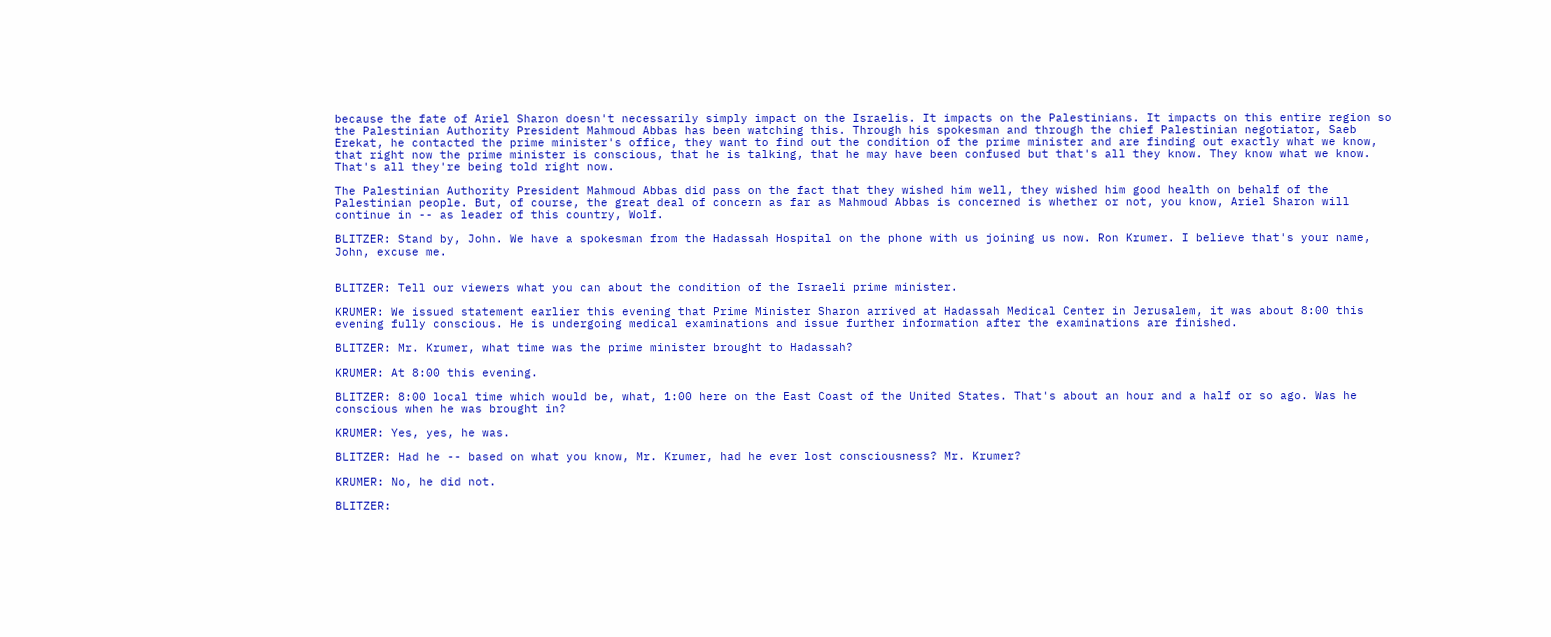because the fate of Ariel Sharon doesn't necessarily simply impact on the Israelis. It impacts on the Palestinians. It impacts on this entire region so the Palestinian Authority President Mahmoud Abbas has been watching this. Through his spokesman and through the chief Palestinian negotiator, Saeb Erekat, he contacted the prime minister's office, they want to find out the condition of the prime minister and are finding out exactly what we know, that right now the prime minister is conscious, that he is talking, that he may have been confused but that's all they know. They know what we know. That's all they're being told right now.

The Palestinian Authority President Mahmoud Abbas did pass on the fact that they wished him well, they wished him good health on behalf of the Palestinian people. But, of course, the great deal of concern as far as Mahmoud Abbas is concerned is whether or not, you know, Ariel Sharon will continue in -- as leader of this country, Wolf.

BLITZER: Stand by, John. We have a spokesman from the Hadassah Hospital on the phone with us joining us now. Ron Krumer. I believe that's your name, John, excuse me.


BLITZER: Tell our viewers what you can about the condition of the Israeli prime minister.

KRUMER: We issued statement earlier this evening that Prime Minister Sharon arrived at Hadassah Medical Center in Jerusalem, it was about 8:00 this evening fully conscious. He is undergoing medical examinations and issue further information after the examinations are finished.

BLITZER: Mr. Krumer, what time was the prime minister brought to Hadassah?

KRUMER: At 8:00 this evening.

BLITZER: 8:00 local time which would be, what, 1:00 here on the East Coast of the United States. That's about an hour and a half or so ago. Was he conscious when he was brought in?

KRUMER: Yes, yes, he was.

BLITZER: Had he -- based on what you know, Mr. Krumer, had he ever lost consciousness? Mr. Krumer?

KRUMER: No, he did not.

BLITZER: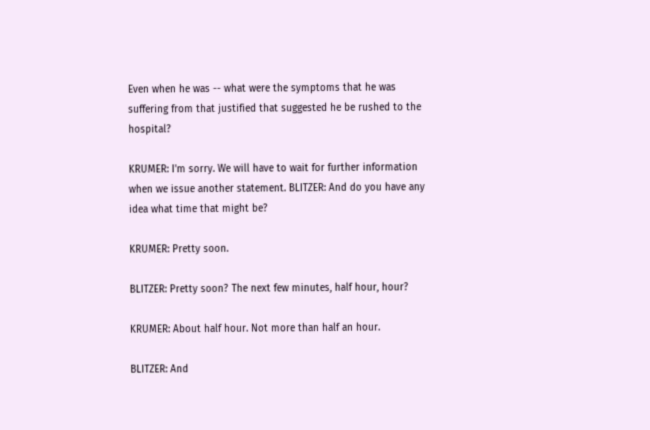Even when he was -- what were the symptoms that he was suffering from that justified that suggested he be rushed to the hospital?

KRUMER: I'm sorry. We will have to wait for further information when we issue another statement. BLITZER: And do you have any idea what time that might be?

KRUMER: Pretty soon.

BLITZER: Pretty soon? The next few minutes, half hour, hour?

KRUMER: About half hour. Not more than half an hour.

BLITZER: And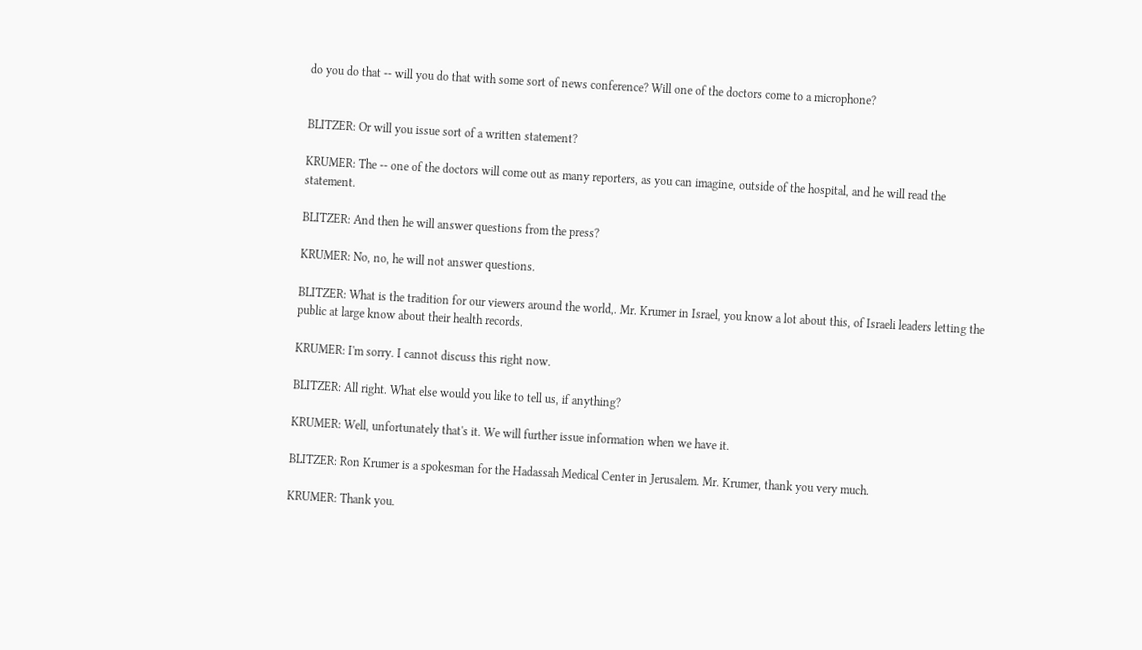do you do that -- will you do that with some sort of news conference? Will one of the doctors come to a microphone?


BLITZER: Or will you issue sort of a written statement?

KRUMER: The -- one of the doctors will come out as many reporters, as you can imagine, outside of the hospital, and he will read the statement.

BLITZER: And then he will answer questions from the press?

KRUMER: No, no, he will not answer questions.

BLITZER: What is the tradition for our viewers around the world,. Mr. Krumer in Israel, you know a lot about this, of Israeli leaders letting the public at large know about their health records.

KRUMER: I'm sorry. I cannot discuss this right now.

BLITZER: All right. What else would you like to tell us, if anything?

KRUMER: Well, unfortunately that's it. We will further issue information when we have it.

BLITZER: Ron Krumer is a spokesman for the Hadassah Medical Center in Jerusalem. Mr. Krumer, thank you very much.

KRUMER: Thank you.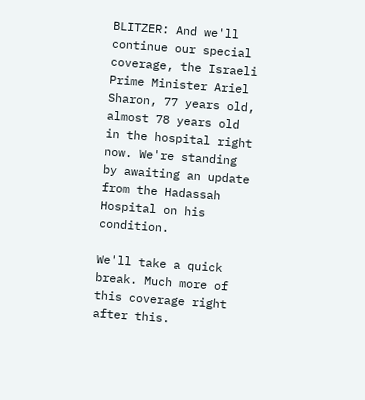BLITZER: And we'll continue our special coverage, the Israeli Prime Minister Ariel Sharon, 77 years old, almost 78 years old in the hospital right now. We're standing by awaiting an update from the Hadassah Hospital on his condition.

We'll take a quick break. Much more of this coverage right after this.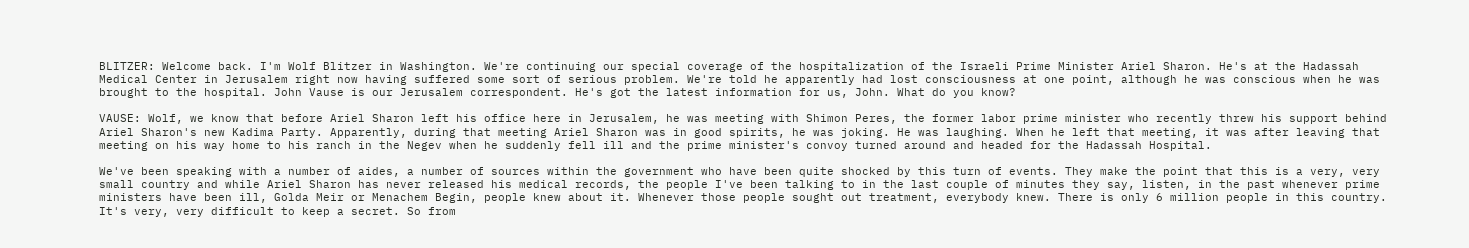BLITZER: Welcome back. I'm Wolf Blitzer in Washington. We're continuing our special coverage of the hospitalization of the Israeli Prime Minister Ariel Sharon. He's at the Hadassah Medical Center in Jerusalem right now having suffered some sort of serious problem. We're told he apparently had lost consciousness at one point, although he was conscious when he was brought to the hospital. John Vause is our Jerusalem correspondent. He's got the latest information for us, John. What do you know?

VAUSE: Wolf, we know that before Ariel Sharon left his office here in Jerusalem, he was meeting with Shimon Peres, the former labor prime minister who recently threw his support behind Ariel Sharon's new Kadima Party. Apparently, during that meeting Ariel Sharon was in good spirits, he was joking. He was laughing. When he left that meeting, it was after leaving that meeting on his way home to his ranch in the Negev when he suddenly fell ill and the prime minister's convoy turned around and headed for the Hadassah Hospital.

We've been speaking with a number of aides, a number of sources within the government who have been quite shocked by this turn of events. They make the point that this is a very, very small country and while Ariel Sharon has never released his medical records, the people I've been talking to in the last couple of minutes they say, listen, in the past whenever prime ministers have been ill, Golda Meir or Menachem Begin, people knew about it. Whenever those people sought out treatment, everybody knew. There is only 6 million people in this country. It's very, very difficult to keep a secret. So from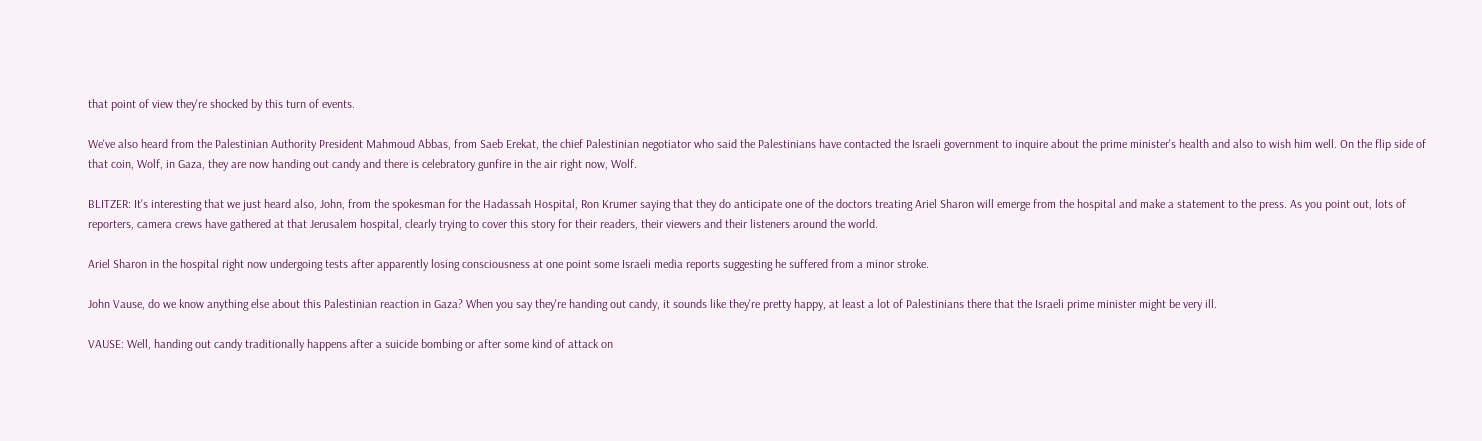that point of view they're shocked by this turn of events.

We've also heard from the Palestinian Authority President Mahmoud Abbas, from Saeb Erekat, the chief Palestinian negotiator who said the Palestinians have contacted the Israeli government to inquire about the prime minister's health and also to wish him well. On the flip side of that coin, Wolf, in Gaza, they are now handing out candy and there is celebratory gunfire in the air right now, Wolf.

BLITZER: It's interesting that we just heard also, John, from the spokesman for the Hadassah Hospital, Ron Krumer saying that they do anticipate one of the doctors treating Ariel Sharon will emerge from the hospital and make a statement to the press. As you point out, lots of reporters, camera crews have gathered at that Jerusalem hospital, clearly trying to cover this story for their readers, their viewers and their listeners around the world.

Ariel Sharon in the hospital right now undergoing tests after apparently losing consciousness at one point some Israeli media reports suggesting he suffered from a minor stroke.

John Vause, do we know anything else about this Palestinian reaction in Gaza? When you say they're handing out candy, it sounds like they're pretty happy, at least a lot of Palestinians there that the Israeli prime minister might be very ill.

VAUSE: Well, handing out candy traditionally happens after a suicide bombing or after some kind of attack on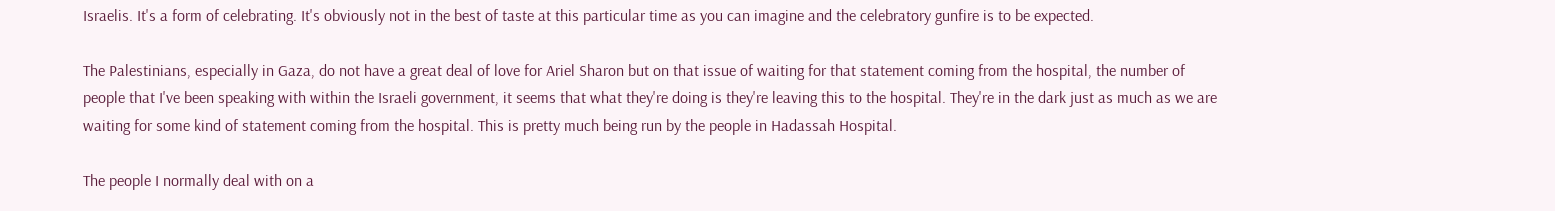Israelis. It's a form of celebrating. It's obviously not in the best of taste at this particular time as you can imagine and the celebratory gunfire is to be expected.

The Palestinians, especially in Gaza, do not have a great deal of love for Ariel Sharon but on that issue of waiting for that statement coming from the hospital, the number of people that I've been speaking with within the Israeli government, it seems that what they're doing is they're leaving this to the hospital. They're in the dark just as much as we are waiting for some kind of statement coming from the hospital. This is pretty much being run by the people in Hadassah Hospital.

The people I normally deal with on a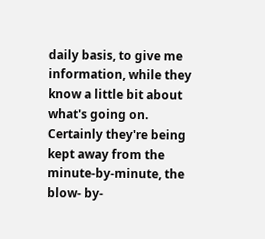daily basis, to give me information, while they know a little bit about what's going on. Certainly they're being kept away from the minute-by-minute, the blow- by-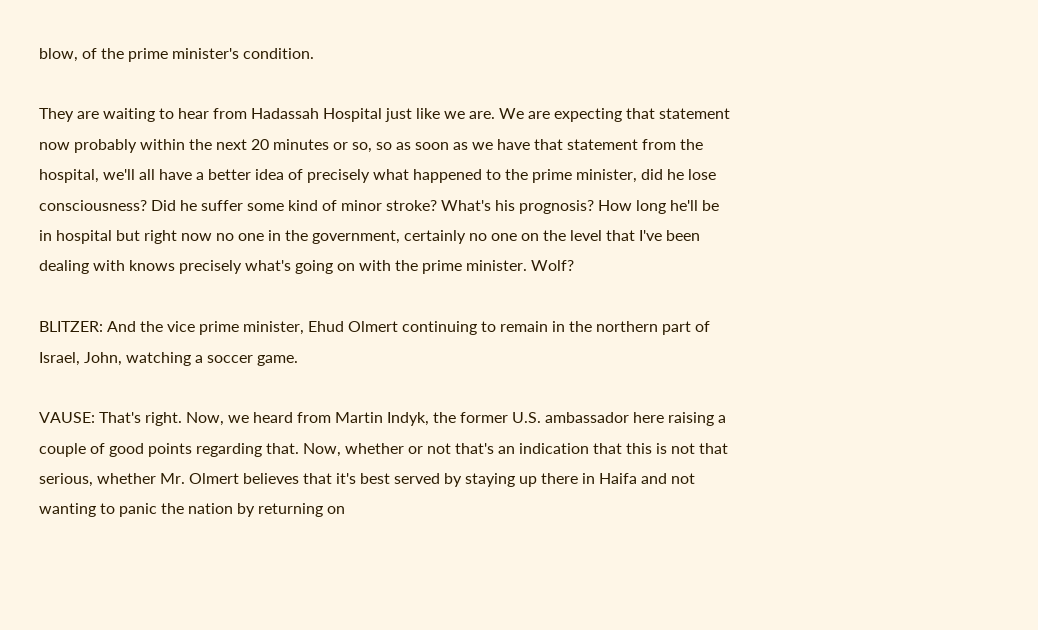blow, of the prime minister's condition.

They are waiting to hear from Hadassah Hospital just like we are. We are expecting that statement now probably within the next 20 minutes or so, so as soon as we have that statement from the hospital, we'll all have a better idea of precisely what happened to the prime minister, did he lose consciousness? Did he suffer some kind of minor stroke? What's his prognosis? How long he'll be in hospital but right now no one in the government, certainly no one on the level that I've been dealing with knows precisely what's going on with the prime minister. Wolf?

BLITZER: And the vice prime minister, Ehud Olmert continuing to remain in the northern part of Israel, John, watching a soccer game.

VAUSE: That's right. Now, we heard from Martin Indyk, the former U.S. ambassador here raising a couple of good points regarding that. Now, whether or not that's an indication that this is not that serious, whether Mr. Olmert believes that it's best served by staying up there in Haifa and not wanting to panic the nation by returning on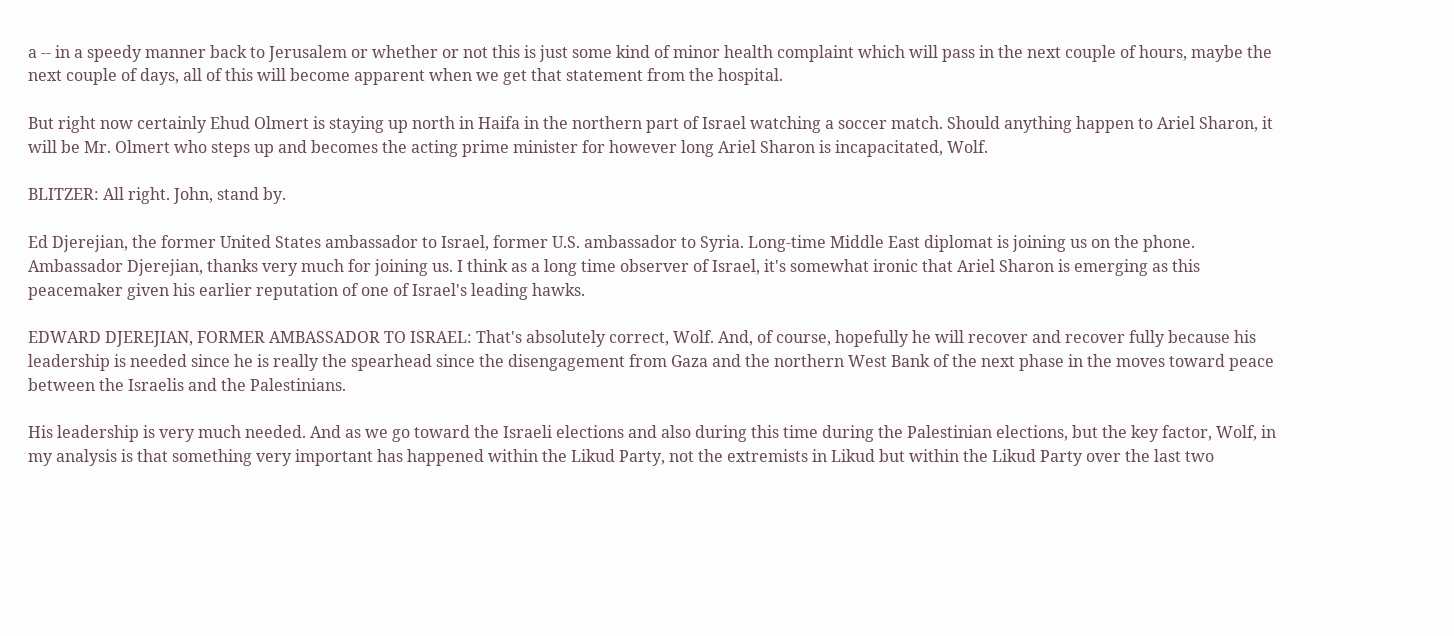a -- in a speedy manner back to Jerusalem or whether or not this is just some kind of minor health complaint which will pass in the next couple of hours, maybe the next couple of days, all of this will become apparent when we get that statement from the hospital.

But right now certainly Ehud Olmert is staying up north in Haifa in the northern part of Israel watching a soccer match. Should anything happen to Ariel Sharon, it will be Mr. Olmert who steps up and becomes the acting prime minister for however long Ariel Sharon is incapacitated, Wolf.

BLITZER: All right. John, stand by.

Ed Djerejian, the former United States ambassador to Israel, former U.S. ambassador to Syria. Long-time Middle East diplomat is joining us on the phone. Ambassador Djerejian, thanks very much for joining us. I think as a long time observer of Israel, it's somewhat ironic that Ariel Sharon is emerging as this peacemaker given his earlier reputation of one of Israel's leading hawks.

EDWARD DJEREJIAN, FORMER AMBASSADOR TO ISRAEL: That's absolutely correct, Wolf. And, of course, hopefully he will recover and recover fully because his leadership is needed since he is really the spearhead since the disengagement from Gaza and the northern West Bank of the next phase in the moves toward peace between the Israelis and the Palestinians.

His leadership is very much needed. And as we go toward the Israeli elections and also during this time during the Palestinian elections, but the key factor, Wolf, in my analysis is that something very important has happened within the Likud Party, not the extremists in Likud but within the Likud Party over the last two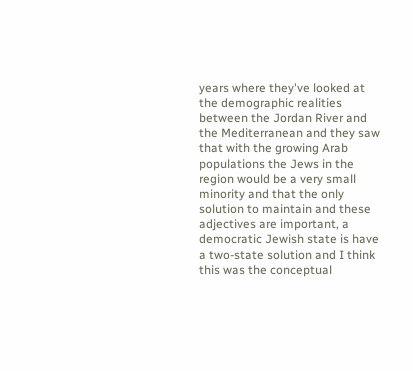years where they've looked at the demographic realities between the Jordan River and the Mediterranean and they saw that with the growing Arab populations the Jews in the region would be a very small minority and that the only solution to maintain and these adjectives are important, a democratic Jewish state is have a two-state solution and I think this was the conceptual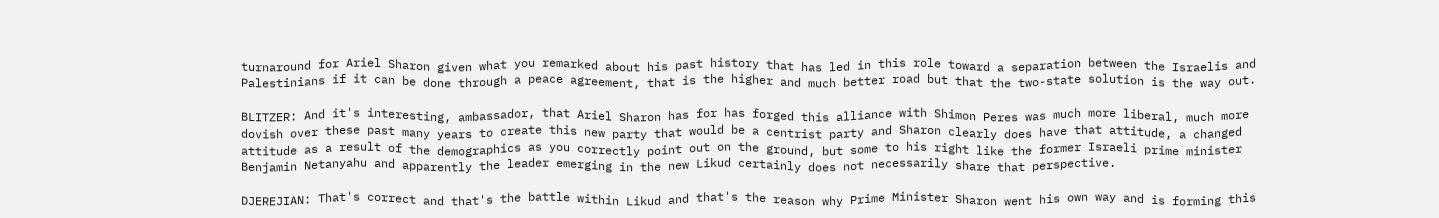turnaround for Ariel Sharon given what you remarked about his past history that has led in this role toward a separation between the Israelis and Palestinians if it can be done through a peace agreement, that is the higher and much better road but that the two-state solution is the way out.

BLITZER: And it's interesting, ambassador, that Ariel Sharon has for has forged this alliance with Shimon Peres was much more liberal, much more dovish over these past many years to create this new party that would be a centrist party and Sharon clearly does have that attitude, a changed attitude as a result of the demographics as you correctly point out on the ground, but some to his right like the former Israeli prime minister Benjamin Netanyahu and apparently the leader emerging in the new Likud certainly does not necessarily share that perspective.

DJEREJIAN: That's correct and that's the battle within Likud and that's the reason why Prime Minister Sharon went his own way and is forming this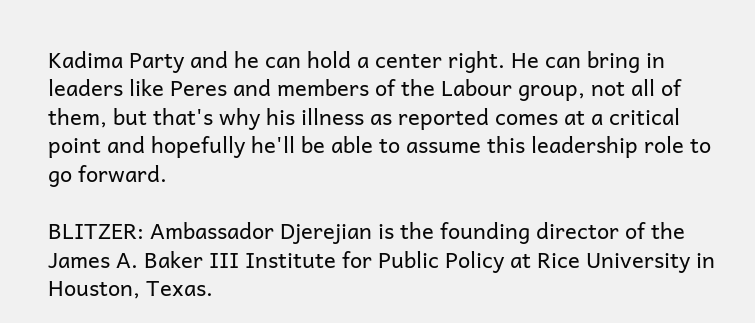Kadima Party and he can hold a center right. He can bring in leaders like Peres and members of the Labour group, not all of them, but that's why his illness as reported comes at a critical point and hopefully he'll be able to assume this leadership role to go forward.

BLITZER: Ambassador Djerejian is the founding director of the James A. Baker III Institute for Public Policy at Rice University in Houston, Texas.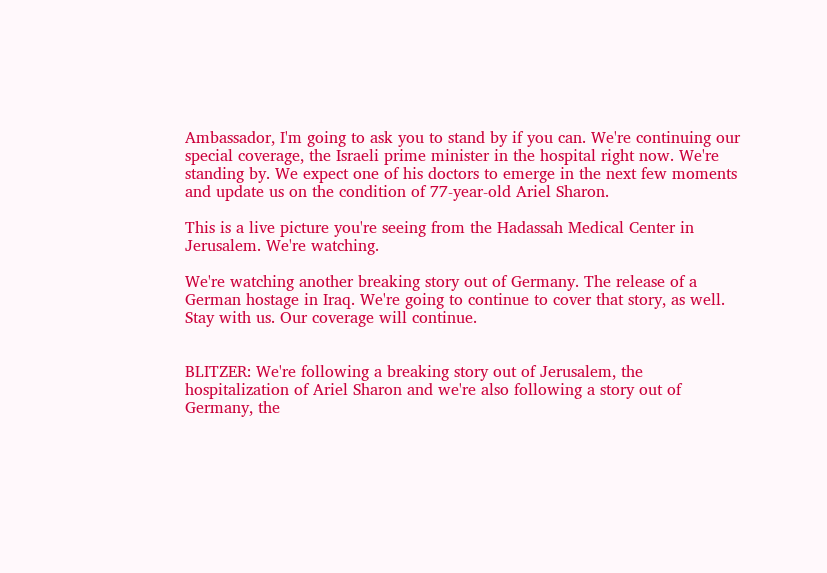Ambassador, I'm going to ask you to stand by if you can. We're continuing our special coverage, the Israeli prime minister in the hospital right now. We're standing by. We expect one of his doctors to emerge in the next few moments and update us on the condition of 77-year-old Ariel Sharon.

This is a live picture you're seeing from the Hadassah Medical Center in Jerusalem. We're watching.

We're watching another breaking story out of Germany. The release of a German hostage in Iraq. We're going to continue to cover that story, as well. Stay with us. Our coverage will continue.


BLITZER: We're following a breaking story out of Jerusalem, the hospitalization of Ariel Sharon and we're also following a story out of Germany, the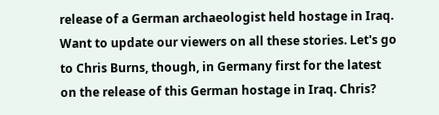release of a German archaeologist held hostage in Iraq. Want to update our viewers on all these stories. Let's go to Chris Burns, though, in Germany first for the latest on the release of this German hostage in Iraq. Chris?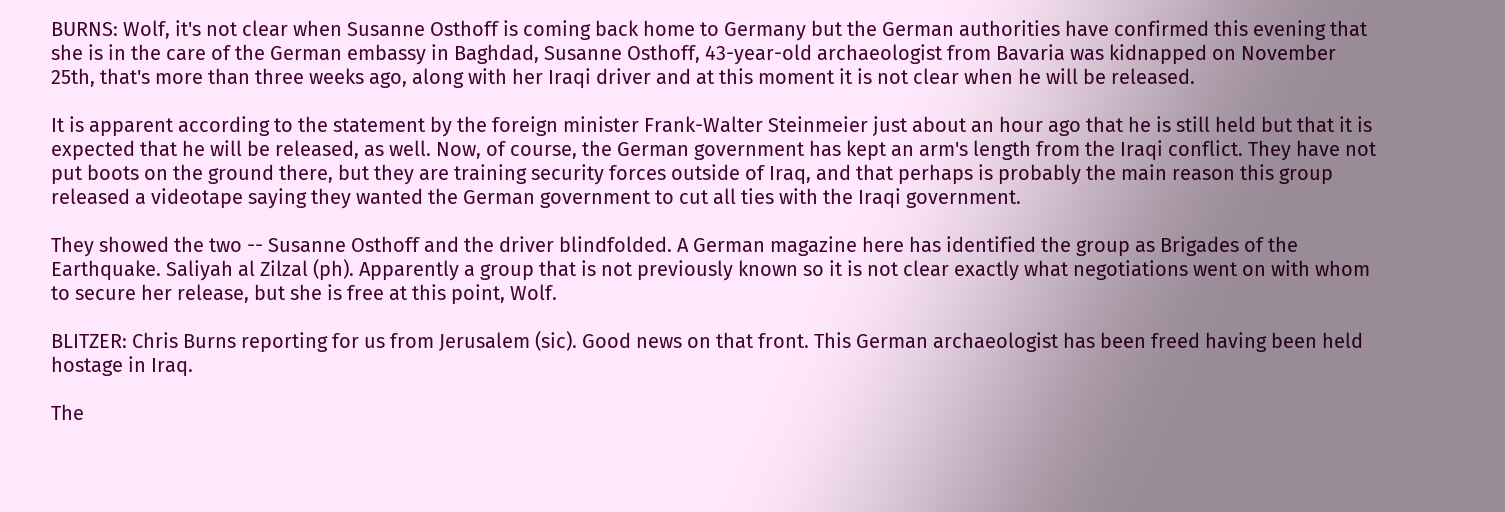BURNS: Wolf, it's not clear when Susanne Osthoff is coming back home to Germany but the German authorities have confirmed this evening that she is in the care of the German embassy in Baghdad, Susanne Osthoff, 43-year-old archaeologist from Bavaria was kidnapped on November 25th, that's more than three weeks ago, along with her Iraqi driver and at this moment it is not clear when he will be released.

It is apparent according to the statement by the foreign minister Frank-Walter Steinmeier just about an hour ago that he is still held but that it is expected that he will be released, as well. Now, of course, the German government has kept an arm's length from the Iraqi conflict. They have not put boots on the ground there, but they are training security forces outside of Iraq, and that perhaps is probably the main reason this group released a videotape saying they wanted the German government to cut all ties with the Iraqi government.

They showed the two -- Susanne Osthoff and the driver blindfolded. A German magazine here has identified the group as Brigades of the Earthquake. Saliyah al Zilzal (ph). Apparently a group that is not previously known so it is not clear exactly what negotiations went on with whom to secure her release, but she is free at this point, Wolf.

BLITZER: Chris Burns reporting for us from Jerusalem (sic). Good news on that front. This German archaeologist has been freed having been held hostage in Iraq.

The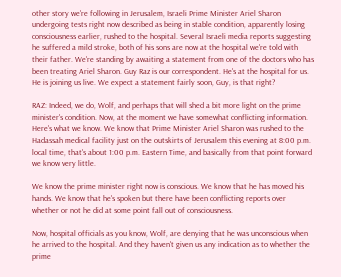other story we're following in Jerusalem, Israeli Prime Minister Ariel Sharon undergoing tests right now described as being in stable condition, apparently losing consciousness earlier, rushed to the hospital. Several Israeli media reports suggesting he suffered a mild stroke, both of his sons are now at the hospital we're told with their father. We're standing by awaiting a statement from one of the doctors who has been treating Ariel Sharon. Guy Raz is our correspondent. He's at the hospital for us. He is joining us live. We expect a statement fairly soon, Guy, is that right?

RAZ: Indeed, we do, Wolf, and perhaps that will shed a bit more light on the prime minister's condition. Now, at the moment we have somewhat conflicting information. Here's what we know. We know that Prime Minister Ariel Sharon was rushed to the Hadassah medical facility just on the outskirts of Jerusalem this evening at 8:00 p.m. local time, that's about 1:00 p.m. Eastern Time, and basically from that point forward we know very little.

We know the prime minister right now is conscious. We know that he has moved his hands. We know that he's spoken but there have been conflicting reports over whether or not he did at some point fall out of consciousness.

Now, hospital officials as you know, Wolf, are denying that he was unconscious when he arrived to the hospital. And they haven't given us any indication as to whether the prime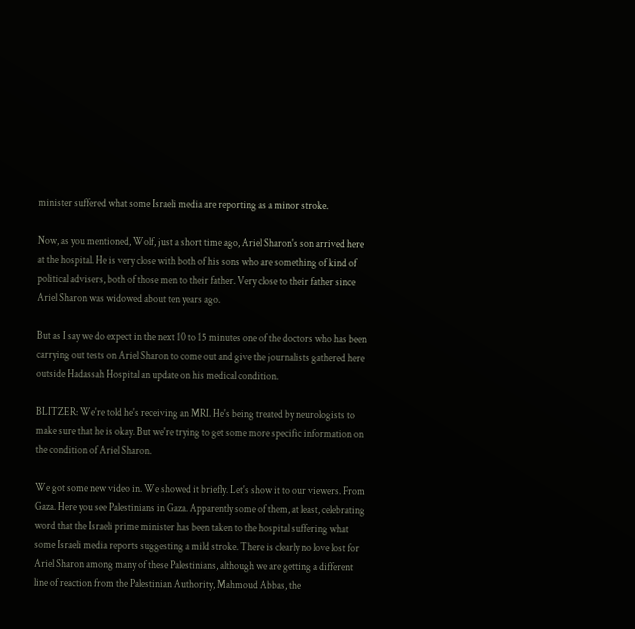minister suffered what some Israeli media are reporting as a minor stroke.

Now, as you mentioned, Wolf, just a short time ago, Ariel Sharon's son arrived here at the hospital. He is very close with both of his sons who are something of kind of political advisers, both of those men to their father. Very close to their father since Ariel Sharon was widowed about ten years ago.

But as I say we do expect in the next 10 to 15 minutes one of the doctors who has been carrying out tests on Ariel Sharon to come out and give the journalists gathered here outside Hadassah Hospital an update on his medical condition.

BLITZER: We're told he's receiving an MRI. He's being treated by neurologists to make sure that he is okay. But we're trying to get some more specific information on the condition of Ariel Sharon.

We got some new video in. We showed it briefly. Let's show it to our viewers. From Gaza. Here you see Palestinians in Gaza. Apparently some of them, at least, celebrating word that the Israeli prime minister has been taken to the hospital suffering what some Israeli media reports suggesting a mild stroke. There is clearly no love lost for Ariel Sharon among many of these Palestinians, although we are getting a different line of reaction from the Palestinian Authority, Mahmoud Abbas, the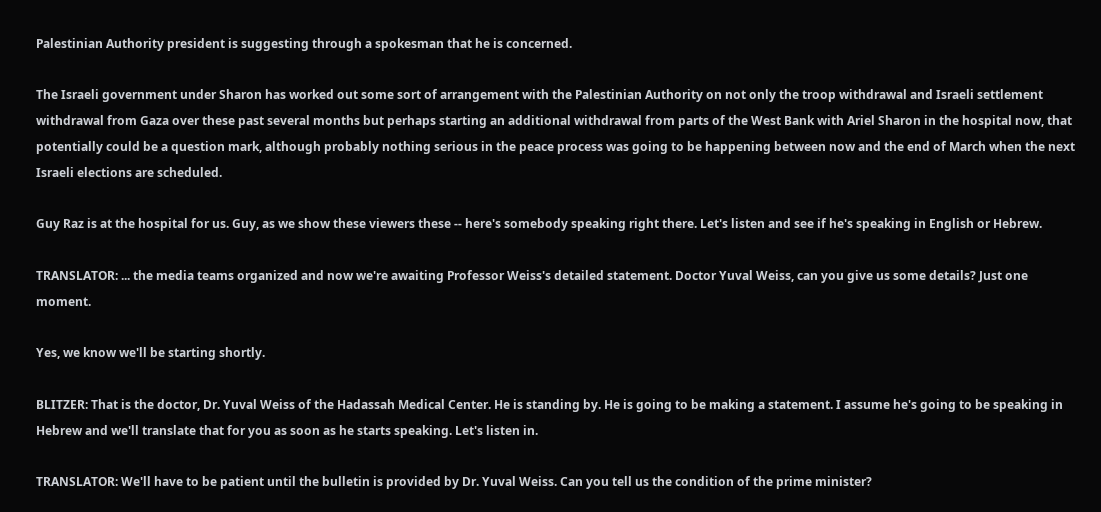Palestinian Authority president is suggesting through a spokesman that he is concerned.

The Israeli government under Sharon has worked out some sort of arrangement with the Palestinian Authority on not only the troop withdrawal and Israeli settlement withdrawal from Gaza over these past several months but perhaps starting an additional withdrawal from parts of the West Bank with Ariel Sharon in the hospital now, that potentially could be a question mark, although probably nothing serious in the peace process was going to be happening between now and the end of March when the next Israeli elections are scheduled.

Guy Raz is at the hospital for us. Guy, as we show these viewers these -- here's somebody speaking right there. Let's listen and see if he's speaking in English or Hebrew.

TRANSLATOR: ... the media teams organized and now we're awaiting Professor Weiss's detailed statement. Doctor Yuval Weiss, can you give us some details? Just one moment.

Yes, we know we'll be starting shortly.

BLITZER: That is the doctor, Dr. Yuval Weiss of the Hadassah Medical Center. He is standing by. He is going to be making a statement. I assume he's going to be speaking in Hebrew and we'll translate that for you as soon as he starts speaking. Let's listen in.

TRANSLATOR: We'll have to be patient until the bulletin is provided by Dr. Yuval Weiss. Can you tell us the condition of the prime minister?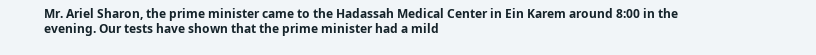Mr. Ariel Sharon, the prime minister came to the Hadassah Medical Center in Ein Karem around 8:00 in the evening. Our tests have shown that the prime minister had a mild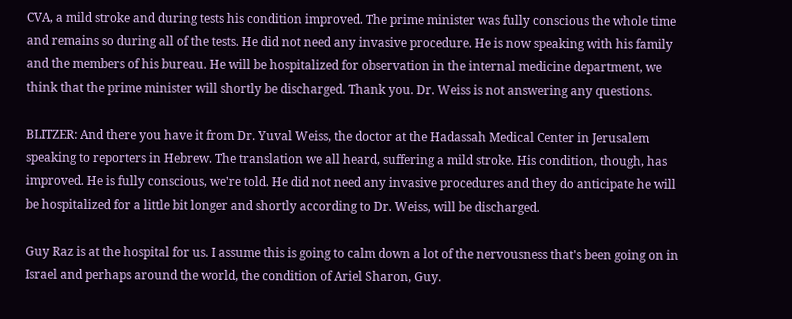CVA, a mild stroke and during tests his condition improved. The prime minister was fully conscious the whole time and remains so during all of the tests. He did not need any invasive procedure. He is now speaking with his family and the members of his bureau. He will be hospitalized for observation in the internal medicine department, we think that the prime minister will shortly be discharged. Thank you. Dr. Weiss is not answering any questions.

BLITZER: And there you have it from Dr. Yuval Weiss, the doctor at the Hadassah Medical Center in Jerusalem speaking to reporters in Hebrew. The translation we all heard, suffering a mild stroke. His condition, though, has improved. He is fully conscious, we're told. He did not need any invasive procedures and they do anticipate he will be hospitalized for a little bit longer and shortly according to Dr. Weiss, will be discharged.

Guy Raz is at the hospital for us. I assume this is going to calm down a lot of the nervousness that's been going on in Israel and perhaps around the world, the condition of Ariel Sharon, Guy.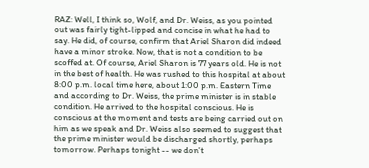RAZ: Well, I think so, Wolf, and Dr. Weiss, as you pointed out was fairly tight-lipped and concise in what he had to say. He did, of course, confirm that Ariel Sharon did indeed have a minor stroke. Now, that is not a condition to be scoffed at. Of course, Ariel Sharon is 77 years old. He is not in the best of health. He was rushed to this hospital at about 8:00 p.m. local time here, about 1:00 p.m. Eastern Time and according to Dr. Weiss, the prime minister is in stable condition. He arrived to the hospital conscious. He is conscious at the moment and tests are being carried out on him as we speak and Dr. Weiss also seemed to suggest that the prime minister would be discharged shortly, perhaps tomorrow. Perhaps tonight -- we don't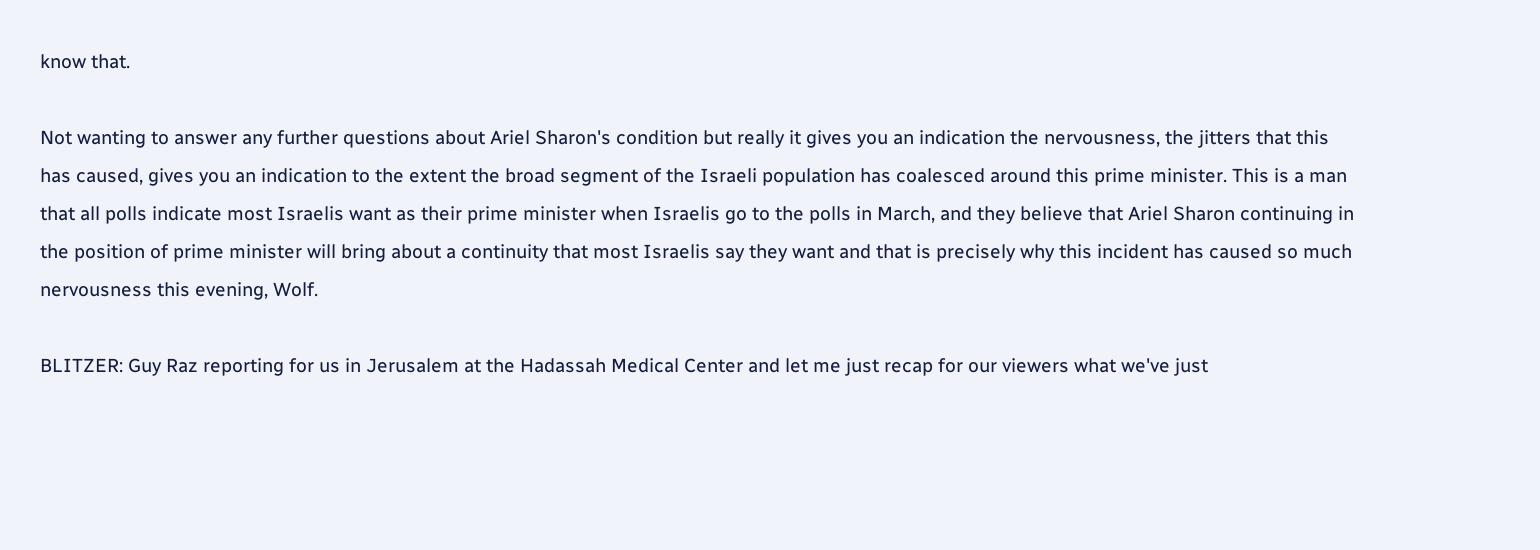know that.

Not wanting to answer any further questions about Ariel Sharon's condition but really it gives you an indication the nervousness, the jitters that this has caused, gives you an indication to the extent the broad segment of the Israeli population has coalesced around this prime minister. This is a man that all polls indicate most Israelis want as their prime minister when Israelis go to the polls in March, and they believe that Ariel Sharon continuing in the position of prime minister will bring about a continuity that most Israelis say they want and that is precisely why this incident has caused so much nervousness this evening, Wolf.

BLITZER: Guy Raz reporting for us in Jerusalem at the Hadassah Medical Center and let me just recap for our viewers what we've just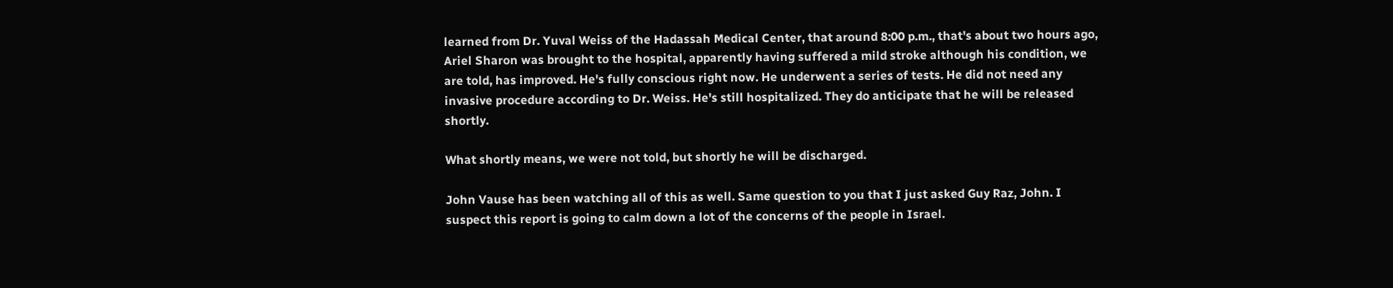learned from Dr. Yuval Weiss of the Hadassah Medical Center, that around 8:00 p.m., that's about two hours ago, Ariel Sharon was brought to the hospital, apparently having suffered a mild stroke although his condition, we are told, has improved. He's fully conscious right now. He underwent a series of tests. He did not need any invasive procedure according to Dr. Weiss. He's still hospitalized. They do anticipate that he will be released shortly.

What shortly means, we were not told, but shortly he will be discharged.

John Vause has been watching all of this as well. Same question to you that I just asked Guy Raz, John. I suspect this report is going to calm down a lot of the concerns of the people in Israel.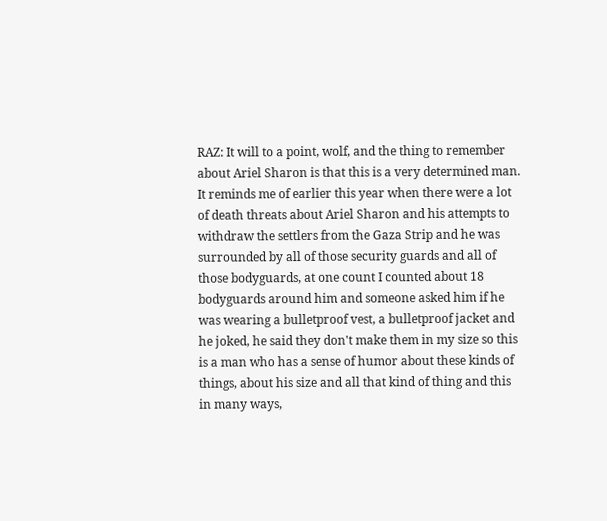RAZ: It will to a point, wolf, and the thing to remember about Ariel Sharon is that this is a very determined man. It reminds me of earlier this year when there were a lot of death threats about Ariel Sharon and his attempts to withdraw the settlers from the Gaza Strip and he was surrounded by all of those security guards and all of those bodyguards, at one count I counted about 18 bodyguards around him and someone asked him if he was wearing a bulletproof vest, a bulletproof jacket and he joked, he said they don't make them in my size so this is a man who has a sense of humor about these kinds of things, about his size and all that kind of thing and this in many ways,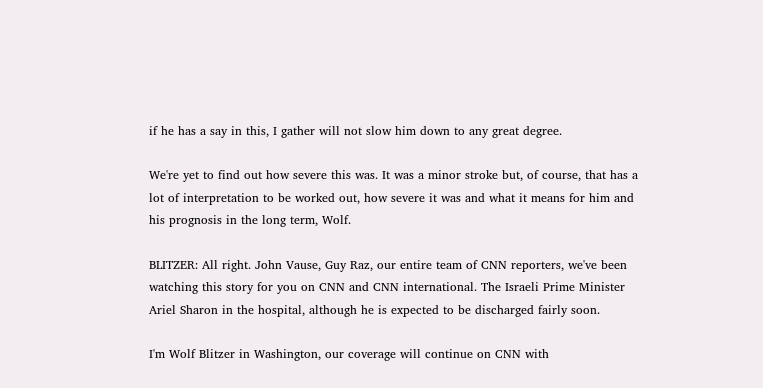if he has a say in this, I gather will not slow him down to any great degree.

We're yet to find out how severe this was. It was a minor stroke but, of course, that has a lot of interpretation to be worked out, how severe it was and what it means for him and his prognosis in the long term, Wolf.

BLITZER: All right. John Vause, Guy Raz, our entire team of CNN reporters, we've been watching this story for you on CNN and CNN international. The Israeli Prime Minister Ariel Sharon in the hospital, although he is expected to be discharged fairly soon.

I'm Wolf Blitzer in Washington, our coverage will continue on CNN with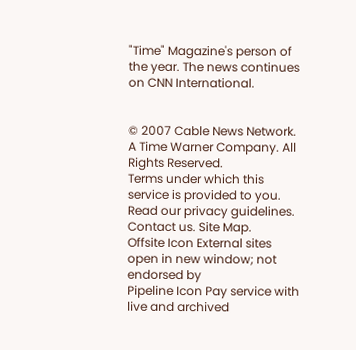"Time" Magazine's person of the year. The news continues on CNN International.


© 2007 Cable News Network.
A Time Warner Company. All Rights Reserved.
Terms under which this service is provided to you.
Read our privacy guidelines. Contact us. Site Map.
Offsite Icon External sites open in new window; not endorsed by
Pipeline Icon Pay service with live and archived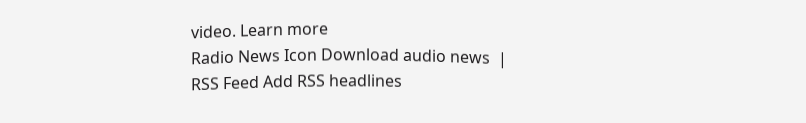video. Learn more
Radio News Icon Download audio news  |  RSS Feed Add RSS headlines